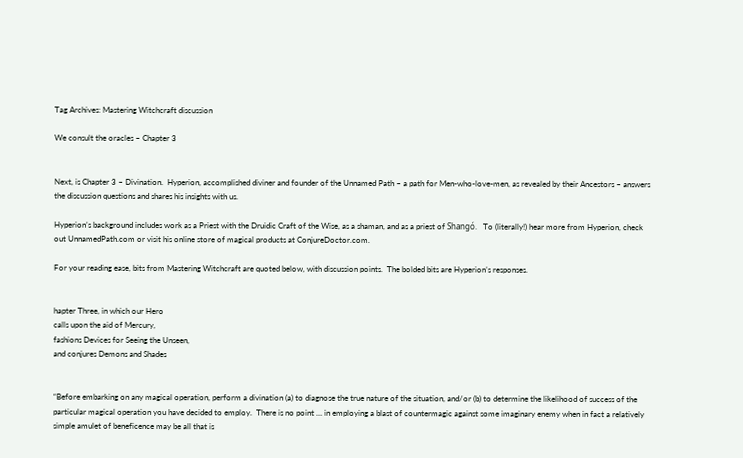Tag Archives: Mastering Witchcraft discussion

We consult the oracles – Chapter 3


Next, is Chapter 3 – Divination.  Hyperion, accomplished diviner and founder of the Unnamed Path – a path for Men-who-love-men, as revealed by their Ancestors – answers the discussion questions and shares his insights with us.

Hyperion’s background includes work as a Priest with the Druidic Craft of the Wise, as a shaman, and as a priest of Shangó.   To (literally!) hear more from Hyperion, check out UnnamedPath.com or visit his online store of magical products at ConjureDoctor.com.

For your reading ease, bits from Mastering Witchcraft are quoted below, with discussion points.  The bolded bits are Hyperion’s responses.


hapter Three, in which our Hero
calls upon the aid of Mercury,
fashions Devices for Seeing the Unseen,
and conjures Demons and Shades


“Before embarking on any magical operation, perform a divination (a) to diagnose the true nature of the situation, and/or (b) to determine the likelihood of success of the particular magical operation you have decided to employ.  There is no point … in employing a blast of countermagic against some imaginary enemy when in fact a relatively simple amulet of beneficence may be all that is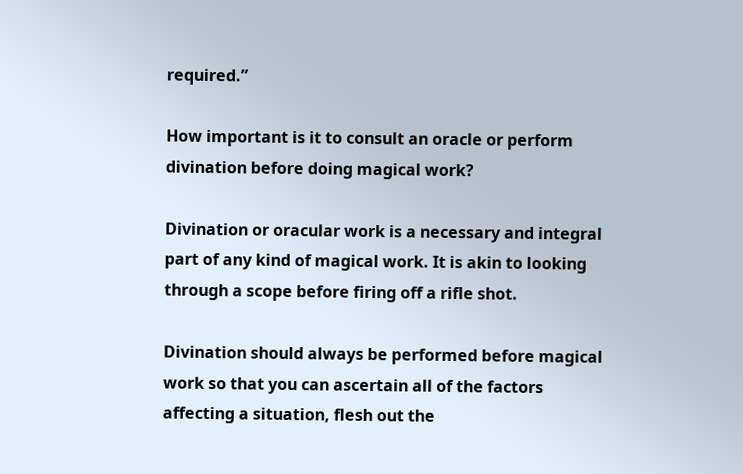required.”

How important is it to consult an oracle or perform divination before doing magical work?

Divination or oracular work is a necessary and integral part of any kind of magical work. It is akin to looking through a scope before firing off a rifle shot.

Divination should always be performed before magical work so that you can ascertain all of the factors affecting a situation, flesh out the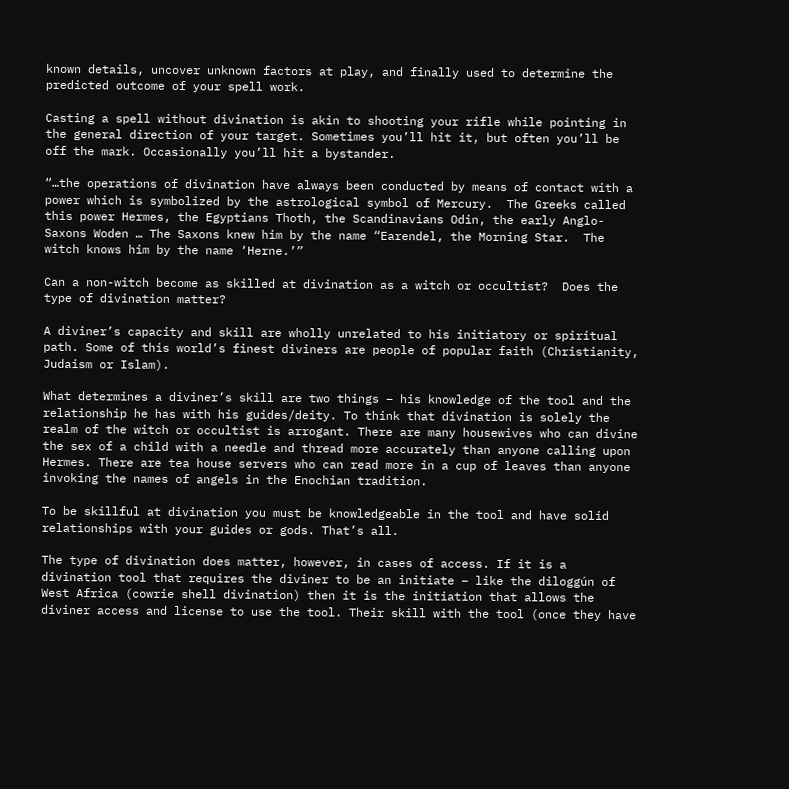known details, uncover unknown factors at play, and finally used to determine the predicted outcome of your spell work.

Casting a spell without divination is akin to shooting your rifle while pointing in the general direction of your target. Sometimes you’ll hit it, but often you’ll be off the mark. Occasionally you’ll hit a bystander.

“…the operations of divination have always been conducted by means of contact with a power which is symbolized by the astrological symbol of Mercury.  The Greeks called this power Hermes, the Egyptians Thoth, the Scandinavians Odin, the early Anglo-Saxons Woden … The Saxons knew him by the name “Earendel, the Morning Star.  The witch knows him by the name ‘Herne.’”

Can a non-witch become as skilled at divination as a witch or occultist?  Does the type of divination matter?

A diviner’s capacity and skill are wholly unrelated to his initiatory or spiritual path. Some of this world’s finest diviners are people of popular faith (Christianity, Judaism or Islam).

What determines a diviner’s skill are two things – his knowledge of the tool and the relationship he has with his guides/deity. To think that divination is solely the realm of the witch or occultist is arrogant. There are many housewives who can divine the sex of a child with a needle and thread more accurately than anyone calling upon Hermes. There are tea house servers who can read more in a cup of leaves than anyone invoking the names of angels in the Enochian tradition.

To be skillful at divination you must be knowledgeable in the tool and have solid relationships with your guides or gods. That’s all.

The type of divination does matter, however, in cases of access. If it is a divination tool that requires the diviner to be an initiate – like the diloggún of West Africa (cowrie shell divination) then it is the initiation that allows the diviner access and license to use the tool. Their skill with the tool (once they have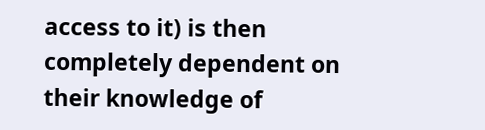access to it) is then completely dependent on their knowledge of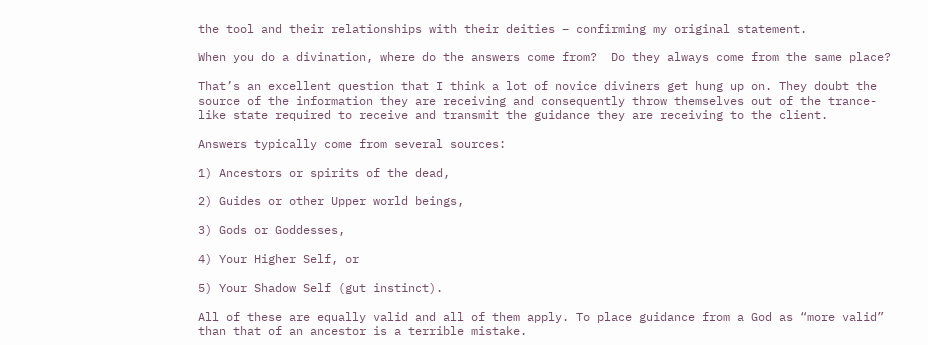the tool and their relationships with their deities – confirming my original statement.

When you do a divination, where do the answers come from?  Do they always come from the same place?

That’s an excellent question that I think a lot of novice diviners get hung up on. They doubt the source of the information they are receiving and consequently throw themselves out of the trance-like state required to receive and transmit the guidance they are receiving to the client.

Answers typically come from several sources:

1) Ancestors or spirits of the dead,

2) Guides or other Upper world beings,

3) Gods or Goddesses,

4) Your Higher Self, or

5) Your Shadow Self (gut instinct).

All of these are equally valid and all of them apply. To place guidance from a God as “more valid” than that of an ancestor is a terrible mistake.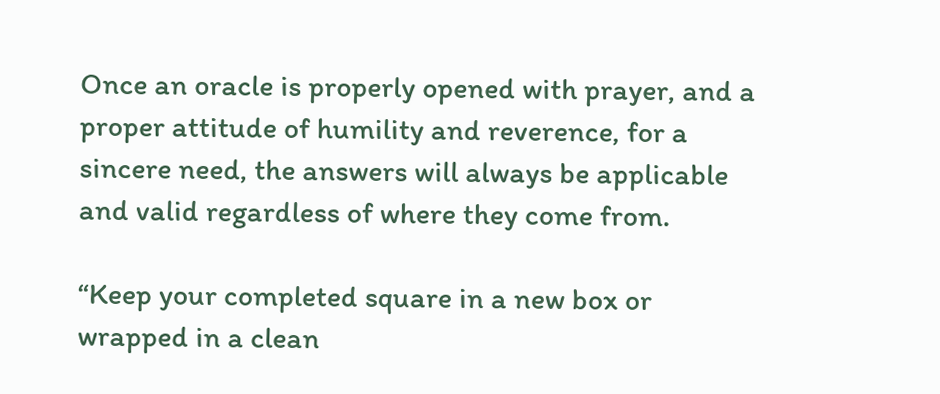Once an oracle is properly opened with prayer, and a proper attitude of humility and reverence, for a sincere need, the answers will always be applicable and valid regardless of where they come from.

“Keep your completed square in a new box or wrapped in a clean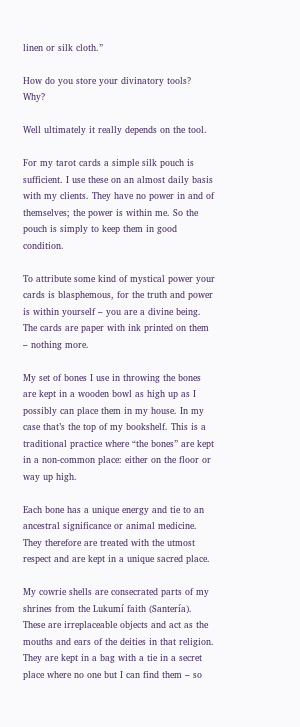linen or silk cloth.”

How do you store your divinatory tools?  Why?

Well ultimately it really depends on the tool.

For my tarot cards a simple silk pouch is sufficient. I use these on an almost daily basis with my clients. They have no power in and of themselves; the power is within me. So the pouch is simply to keep them in good condition.

To attribute some kind of mystical power your cards is blasphemous, for the truth and power is within yourself – you are a divine being. The cards are paper with ink printed on them – nothing more.

My set of bones I use in throwing the bones are kept in a wooden bowl as high up as I possibly can place them in my house. In my case that’s the top of my bookshelf. This is a traditional practice where “the bones” are kept in a non-common place: either on the floor or way up high.

Each bone has a unique energy and tie to an ancestral significance or animal medicine. They therefore are treated with the utmost respect and are kept in a unique sacred place.

My cowrie shells are consecrated parts of my shrines from the Lukumí faith (Santería). These are irreplaceable objects and act as the mouths and ears of the deities in that religion. They are kept in a bag with a tie in a secret place where no one but I can find them – so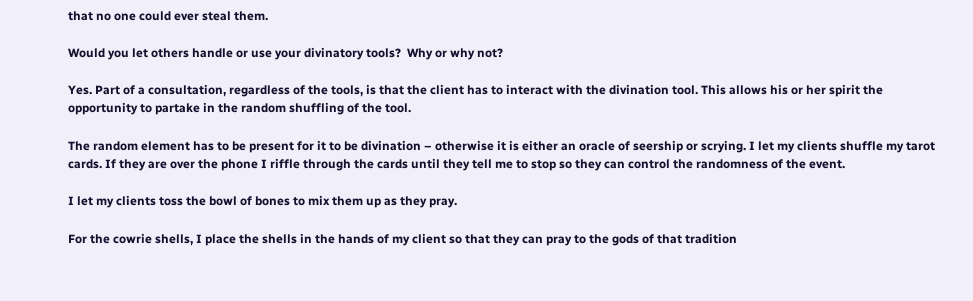that no one could ever steal them.

Would you let others handle or use your divinatory tools?  Why or why not?

Yes. Part of a consultation, regardless of the tools, is that the client has to interact with the divination tool. This allows his or her spirit the opportunity to partake in the random shuffling of the tool.

The random element has to be present for it to be divination – otherwise it is either an oracle of seership or scrying. I let my clients shuffle my tarot cards. If they are over the phone I riffle through the cards until they tell me to stop so they can control the randomness of the event.

I let my clients toss the bowl of bones to mix them up as they pray.

For the cowrie shells, I place the shells in the hands of my client so that they can pray to the gods of that tradition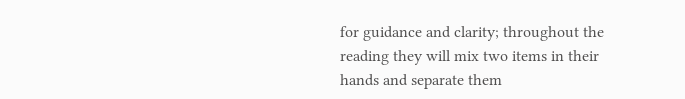for guidance and clarity; throughout the reading they will mix two items in their hands and separate them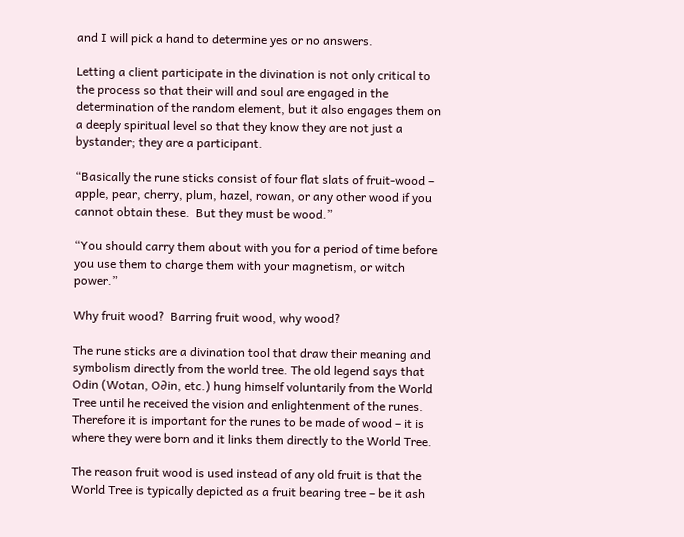and I will pick a hand to determine yes or no answers.

Letting a client participate in the divination is not only critical to the process so that their will and soul are engaged in the determination of the random element, but it also engages them on a deeply spiritual level so that they know they are not just a bystander; they are a participant.

“Basically the rune sticks consist of four flat slats of fruit-wood – apple, pear, cherry, plum, hazel, rowan, or any other wood if you cannot obtain these.  But they must be wood.”

“You should carry them about with you for a period of time before you use them to charge them with your magnetism, or witch power.”

Why fruit wood?  Barring fruit wood, why wood?

The rune sticks are a divination tool that draw their meaning and symbolism directly from the world tree. The old legend says that Odin (Wotan, O∂in, etc.) hung himself voluntarily from the World Tree until he received the vision and enlightenment of the runes. Therefore it is important for the runes to be made of wood – it is where they were born and it links them directly to the World Tree.

The reason fruit wood is used instead of any old fruit is that the World Tree is typically depicted as a fruit bearing tree – be it ash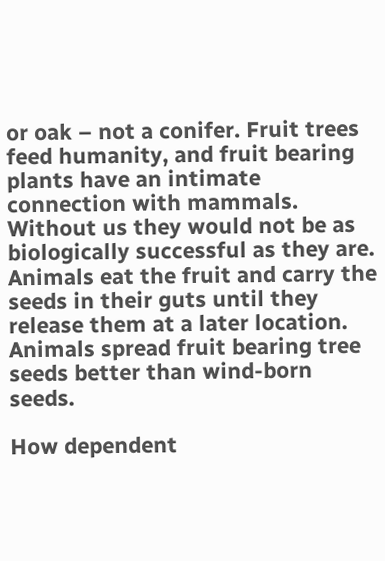or oak – not a conifer. Fruit trees feed humanity, and fruit bearing plants have an intimate connection with mammals. Without us they would not be as biologically successful as they are. Animals eat the fruit and carry the seeds in their guts until they release them at a later location. Animals spread fruit bearing tree seeds better than wind-born seeds.

How dependent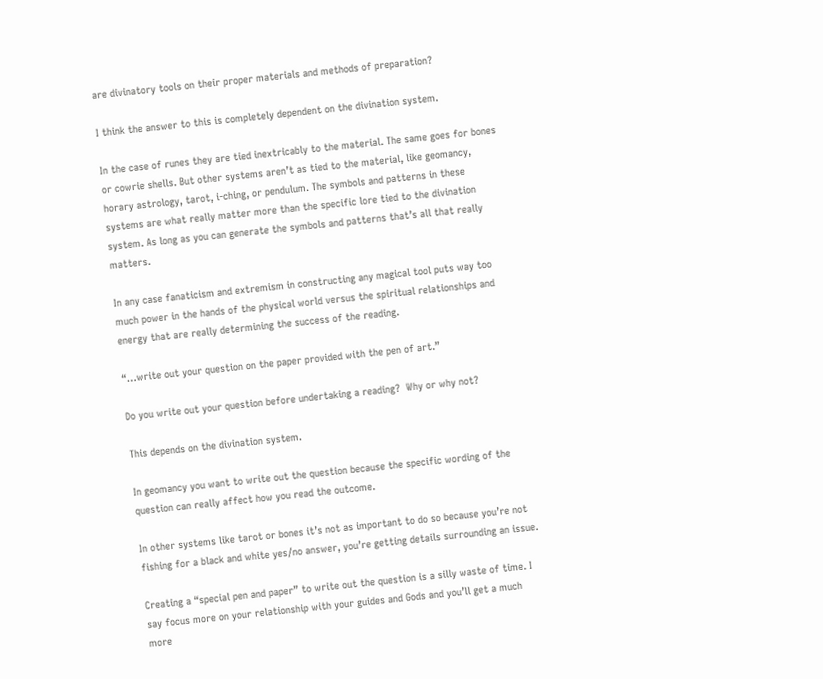are divinatory tools on their proper materials and methods of preparation?

I think the answer to this is completely dependent on the divination system.

In the case of runes they are tied inextricably to the material. The same goes for bones or cowrie shells. But other systems aren’t as tied to the material, like geomancy, horary astrology, tarot, i-ching, or pendulum. The symbols and patterns in these systems are what really matter more than the specific lore tied to the divination system. As long as you can generate the symbols and patterns that’s all that really matters.

In any case fanaticism and extremism in constructing any magical tool puts way too much power in the hands of the physical world versus the spiritual relationships and energy that are really determining the success of the reading.

“…write out your question on the paper provided with the pen of art.”

Do you write out your question before undertaking a reading?  Why or why not?

This depends on the divination system.

In geomancy you want to write out the question because the specific wording of the question can really affect how you read the outcome.

In other systems like tarot or bones it’s not as important to do so because you’re not fishing for a black and white yes/no answer, you’re getting details surrounding an issue.

Creating a “special pen and paper” to write out the question is a silly waste of time. I say focus more on your relationship with your guides and Gods and you’ll get a much more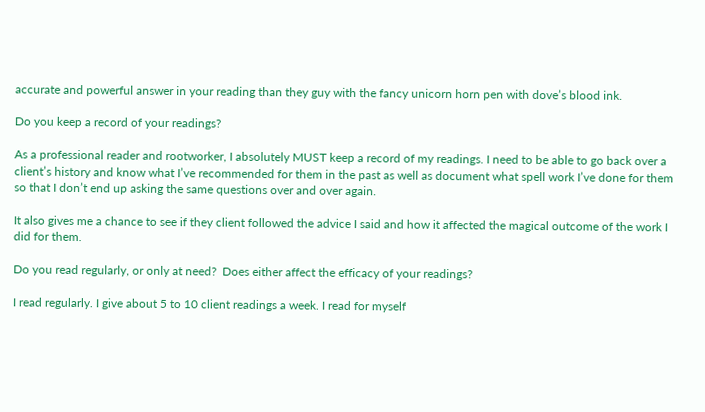accurate and powerful answer in your reading than they guy with the fancy unicorn horn pen with dove’s blood ink.

Do you keep a record of your readings?

As a professional reader and rootworker, I absolutely MUST keep a record of my readings. I need to be able to go back over a client’s history and know what I’ve recommended for them in the past as well as document what spell work I’ve done for them so that I don’t end up asking the same questions over and over again.

It also gives me a chance to see if they client followed the advice I said and how it affected the magical outcome of the work I did for them.

Do you read regularly, or only at need?  Does either affect the efficacy of your readings?

I read regularly. I give about 5 to 10 client readings a week. I read for myself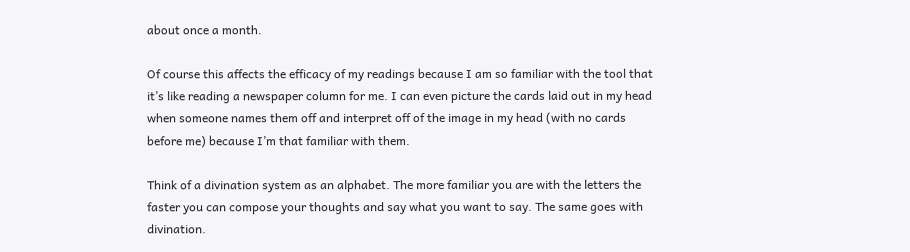about once a month.

Of course this affects the efficacy of my readings because I am so familiar with the tool that it’s like reading a newspaper column for me. I can even picture the cards laid out in my head when someone names them off and interpret off of the image in my head (with no cards before me) because I’m that familiar with them.

Think of a divination system as an alphabet. The more familiar you are with the letters the faster you can compose your thoughts and say what you want to say. The same goes with divination.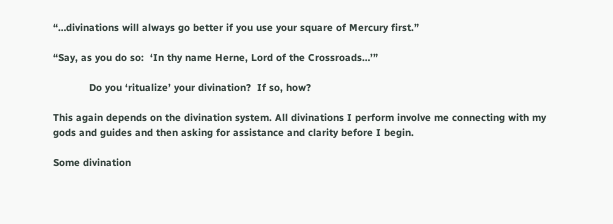“…divinations will always go better if you use your square of Mercury first.”

“Say, as you do so:  ‘In thy name Herne, Lord of the Crossroads…’”

            Do you ‘ritualize’ your divination?  If so, how?

This again depends on the divination system. All divinations I perform involve me connecting with my gods and guides and then asking for assistance and clarity before I begin.

Some divination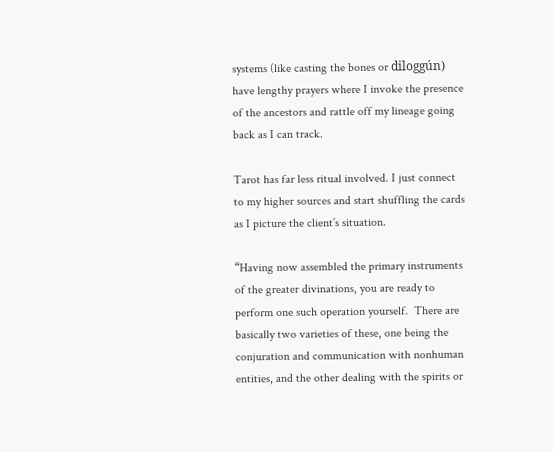systems (like casting the bones or diloggún) have lengthy prayers where I invoke the presence of the ancestors and rattle off my lineage going back as I can track.

Tarot has far less ritual involved. I just connect to my higher sources and start shuffling the cards as I picture the client’s situation.

“Having now assembled the primary instruments of the greater divinations, you are ready to perform one such operation yourself.  There are basically two varieties of these, one being the conjuration and communication with nonhuman entities, and the other dealing with the spirits or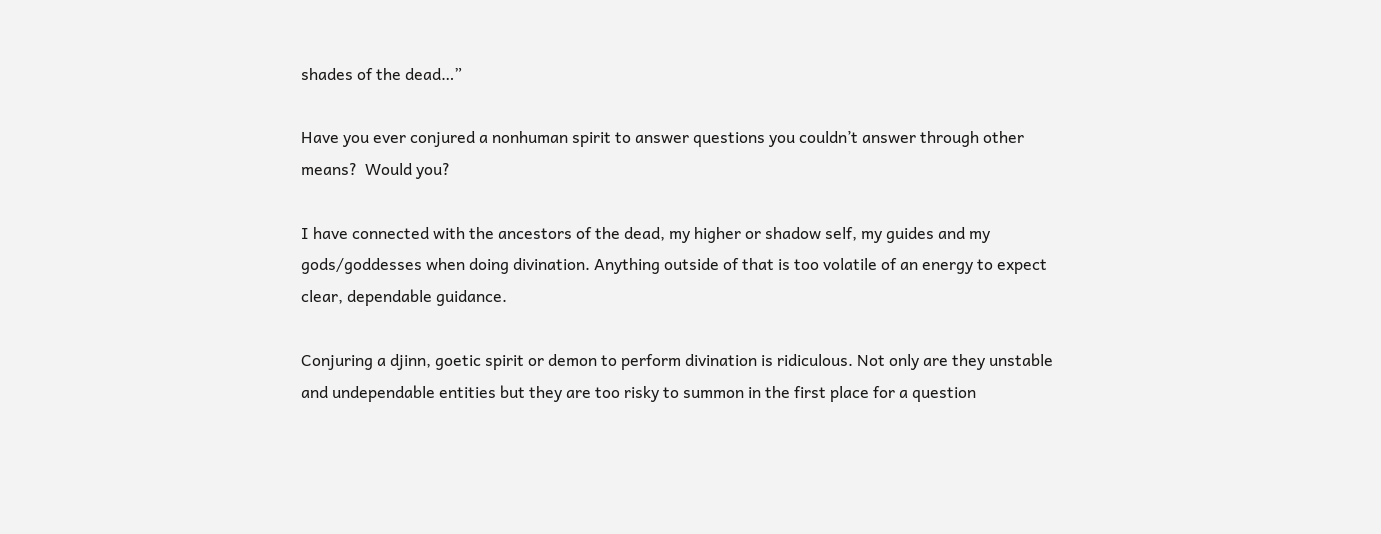shades of the dead…”

Have you ever conjured a nonhuman spirit to answer questions you couldn’t answer through other means?  Would you?

I have connected with the ancestors of the dead, my higher or shadow self, my guides and my gods/goddesses when doing divination. Anything outside of that is too volatile of an energy to expect clear, dependable guidance.

Conjuring a djinn, goetic spirit or demon to perform divination is ridiculous. Not only are they unstable and undependable entities but they are too risky to summon in the first place for a question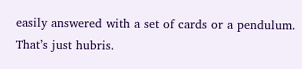easily answered with a set of cards or a pendulum. That’s just hubris.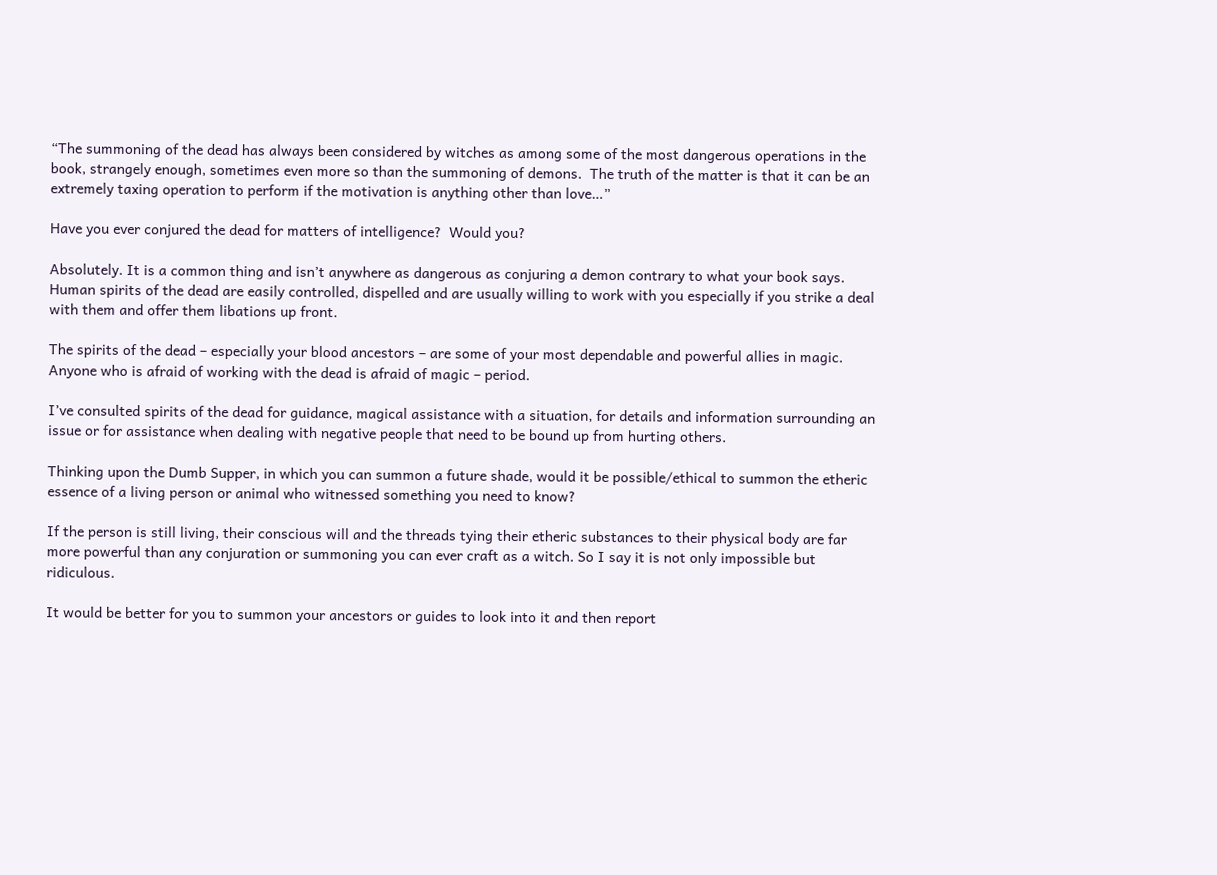“The summoning of the dead has always been considered by witches as among some of the most dangerous operations in the book, strangely enough, sometimes even more so than the summoning of demons.  The truth of the matter is that it can be an extremely taxing operation to perform if the motivation is anything other than love…”

Have you ever conjured the dead for matters of intelligence?  Would you?

Absolutely. It is a common thing and isn’t anywhere as dangerous as conjuring a demon contrary to what your book says. Human spirits of the dead are easily controlled, dispelled and are usually willing to work with you especially if you strike a deal with them and offer them libations up front.

The spirits of the dead – especially your blood ancestors – are some of your most dependable and powerful allies in magic. Anyone who is afraid of working with the dead is afraid of magic – period.

I’ve consulted spirits of the dead for guidance, magical assistance with a situation, for details and information surrounding an issue or for assistance when dealing with negative people that need to be bound up from hurting others.

Thinking upon the Dumb Supper, in which you can summon a future shade, would it be possible/ethical to summon the etheric essence of a living person or animal who witnessed something you need to know?

If the person is still living, their conscious will and the threads tying their etheric substances to their physical body are far more powerful than any conjuration or summoning you can ever craft as a witch. So I say it is not only impossible but ridiculous.

It would be better for you to summon your ancestors or guides to look into it and then report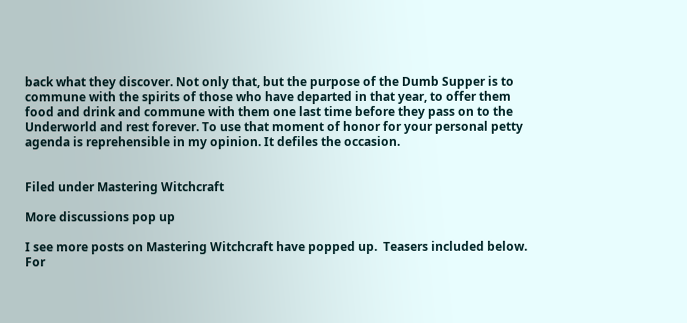back what they discover. Not only that, but the purpose of the Dumb Supper is to commune with the spirits of those who have departed in that year, to offer them food and drink and commune with them one last time before they pass on to the Underworld and rest forever. To use that moment of honor for your personal petty agenda is reprehensible in my opinion. It defiles the occasion.


Filed under Mastering Witchcraft

More discussions pop up

I see more posts on Mastering Witchcraft have popped up.  Teasers included below.  For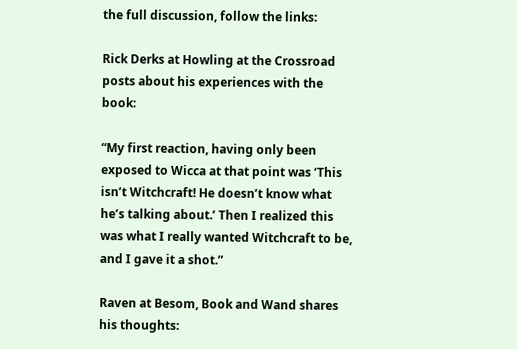the full discussion, follow the links:

Rick Derks at Howling at the Crossroad posts about his experiences with the book:

“My first reaction, having only been exposed to Wicca at that point was ‘This isn’t Witchcraft! He doesn’t know what he’s talking about.’ Then I realized this was what I really wanted Witchcraft to be, and I gave it a shot.”

Raven at Besom, Book and Wand shares his thoughts: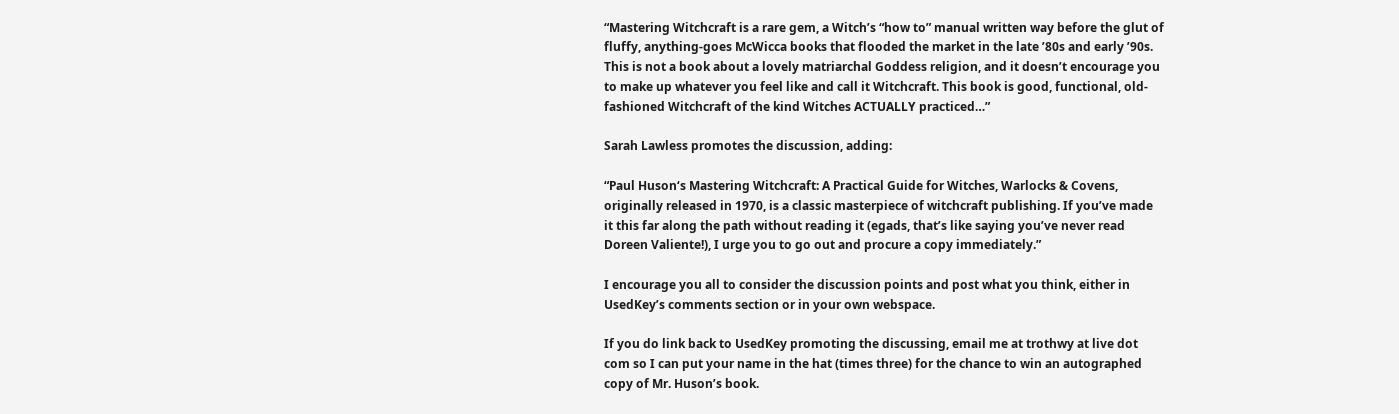“Mastering Witchcraft is a rare gem, a Witch’s “how to” manual written way before the glut of fluffy, anything-goes McWicca books that flooded the market in the late ’80s and early ’90s. This is not a book about a lovely matriarchal Goddess religion, and it doesn’t encourage you to make up whatever you feel like and call it Witchcraft. This book is good, functional, old-fashioned Witchcraft of the kind Witches ACTUALLY practiced…”

Sarah Lawless promotes the discussion, adding:

“Paul Huson‘s Mastering Witchcraft: A Practical Guide for Witches, Warlocks & Covens, originally released in 1970, is a classic masterpiece of witchcraft publishing. If you’ve made it this far along the path without reading it (egads, that’s like saying you’ve never read Doreen Valiente!), I urge you to go out and procure a copy immediately.”

I encourage you all to consider the discussion points and post what you think, either in UsedKey’s comments section or in your own webspace.

If you do link back to UsedKey promoting the discussing, email me at trothwy at live dot com so I can put your name in the hat (times three) for the chance to win an autographed copy of Mr. Huson’s book.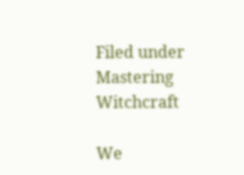Filed under Mastering Witchcraft

We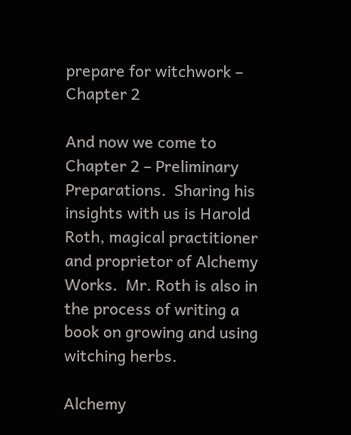prepare for witchwork – Chapter 2

And now we come to Chapter 2 – Preliminary Preparations.  Sharing his insights with us is Harold Roth, magical practitioner and proprietor of Alchemy Works.  Mr. Roth is also in the process of writing a book on growing and using witching herbs.

Alchemy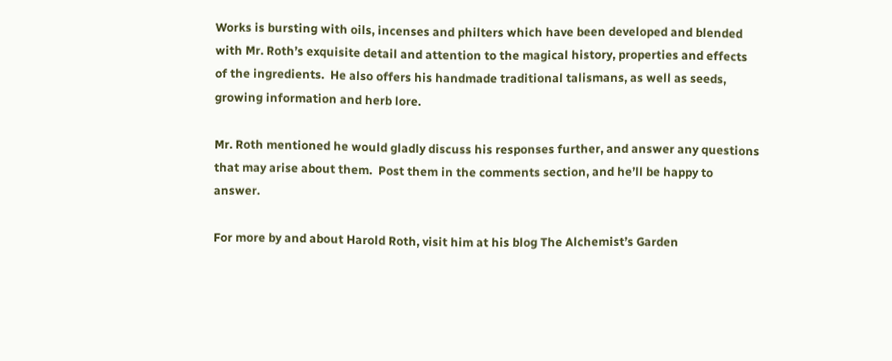Works is bursting with oils, incenses and philters which have been developed and blended with Mr. Roth’s exquisite detail and attention to the magical history, properties and effects of the ingredients.  He also offers his handmade traditional talismans, as well as seeds, growing information and herb lore.

Mr. Roth mentioned he would gladly discuss his responses further, and answer any questions that may arise about them.  Post them in the comments section, and he’ll be happy to answer.

For more by and about Harold Roth, visit him at his blog The Alchemist’s Garden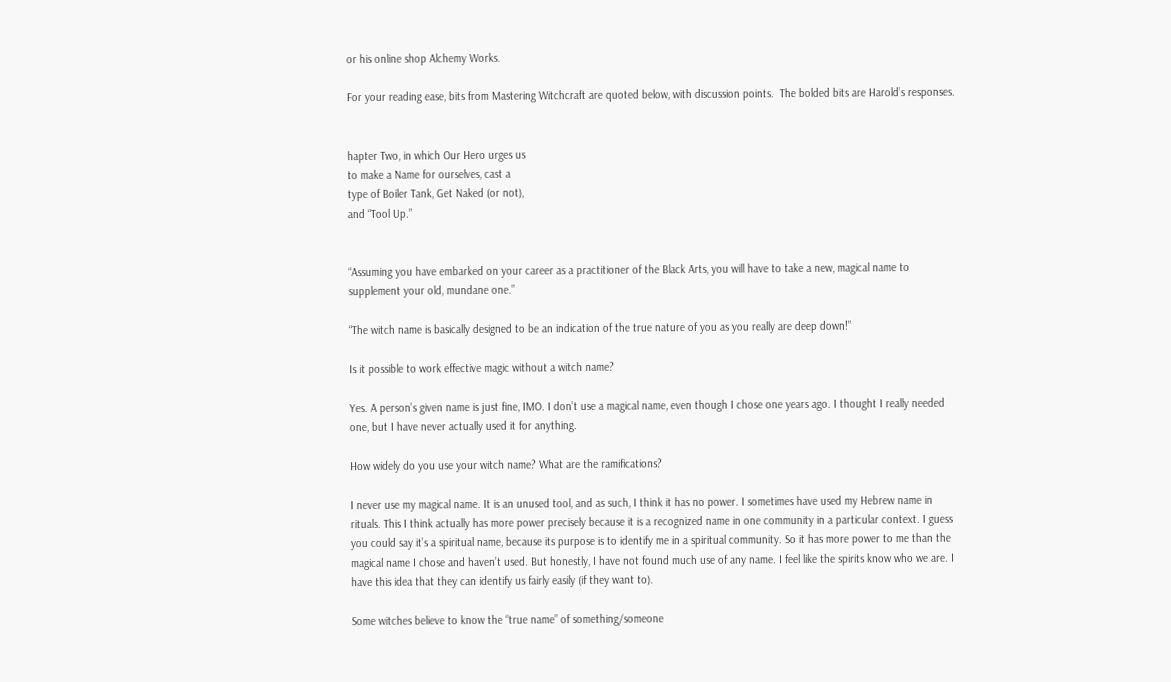or his online shop Alchemy Works.

For your reading ease, bits from Mastering Witchcraft are quoted below, with discussion points.  The bolded bits are Harold’s responses.


hapter Two, in which Our Hero urges us
to make a Name for ourselves, cast a
type of Boiler Tank, Get Naked (or not),
and “Tool Up.”


“Assuming you have embarked on your career as a practitioner of the Black Arts, you will have to take a new, magical name to supplement your old, mundane one.”

“The witch name is basically designed to be an indication of the true nature of you as you really are deep down!”

Is it possible to work effective magic without a witch name?

Yes. A person’s given name is just fine, IMO. I don’t use a magical name, even though I chose one years ago. I thought I really needed one, but I have never actually used it for anything.

How widely do you use your witch name? What are the ramifications?

I never use my magical name. It is an unused tool, and as such, I think it has no power. I sometimes have used my Hebrew name in rituals. This I think actually has more power precisely because it is a recognized name in one community in a particular context. I guess you could say it’s a spiritual name, because its purpose is to identify me in a spiritual community. So it has more power to me than the magical name I chose and haven’t used. But honestly, I have not found much use of any name. I feel like the spirits know who we are. I have this idea that they can identify us fairly easily (if they want to).

Some witches believe to know the “true name” of something/someone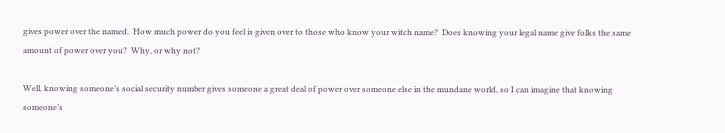gives power over the named.  How much power do you feel is given over to those who know your witch name?  Does knowing your legal name give folks the same amount of power over you?  Why, or why not?

Well, knowing someone’s social security number gives someone a great deal of power over someone else in the mundane world, so I can imagine that knowing someone’s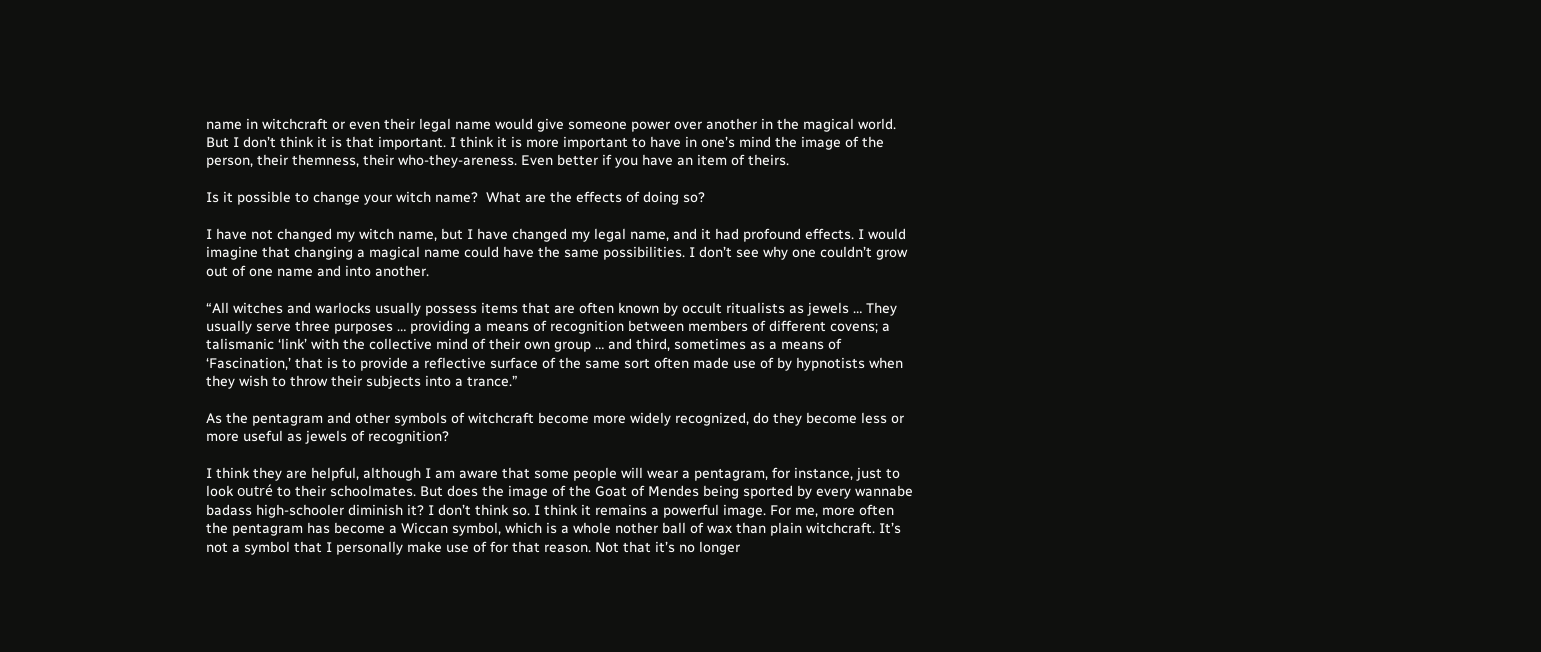name in witchcraft or even their legal name would give someone power over another in the magical world. But I don’t think it is that important. I think it is more important to have in one’s mind the image of the person, their themness, their who-they-areness. Even better if you have an item of theirs.

Is it possible to change your witch name?  What are the effects of doing so?

I have not changed my witch name, but I have changed my legal name, and it had profound effects. I would imagine that changing a magical name could have the same possibilities. I don’t see why one couldn’t grow out of one name and into another.

“All witches and warlocks usually possess items that are often known by occult ritualists as jewels … They usually serve three purposes … providing a means of recognition between members of different covens; a talismanic ‘link’ with the collective mind of their own group … and third, sometimes as a means of ‘Fascination,’ that is to provide a reflective surface of the same sort often made use of by hypnotists when they wish to throw their subjects into a trance.”

As the pentagram and other symbols of witchcraft become more widely recognized, do they become less or more useful as jewels of recognition?

I think they are helpful, although I am aware that some people will wear a pentagram, for instance, just to look outré to their schoolmates. But does the image of the Goat of Mendes being sported by every wannabe badass high-schooler diminish it? I don’t think so. I think it remains a powerful image. For me, more often the pentagram has become a Wiccan symbol, which is a whole nother ball of wax than plain witchcraft. It’s not a symbol that I personally make use of for that reason. Not that it’s no longer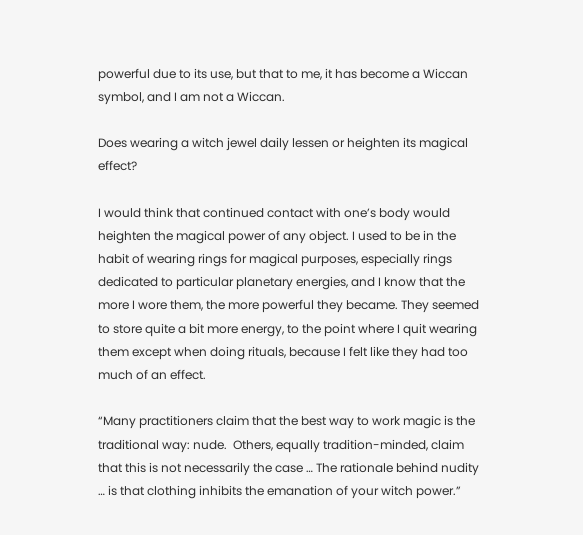powerful due to its use, but that to me, it has become a Wiccan symbol, and I am not a Wiccan.

Does wearing a witch jewel daily lessen or heighten its magical effect?

I would think that continued contact with one’s body would heighten the magical power of any object. I used to be in the habit of wearing rings for magical purposes, especially rings dedicated to particular planetary energies, and I know that the more I wore them, the more powerful they became. They seemed to store quite a bit more energy, to the point where I quit wearing them except when doing rituals, because I felt like they had too much of an effect.

“Many practitioners claim that the best way to work magic is the traditional way: nude.  Others, equally tradition-minded, claim that this is not necessarily the case … The rationale behind nudity … is that clothing inhibits the emanation of your witch power.”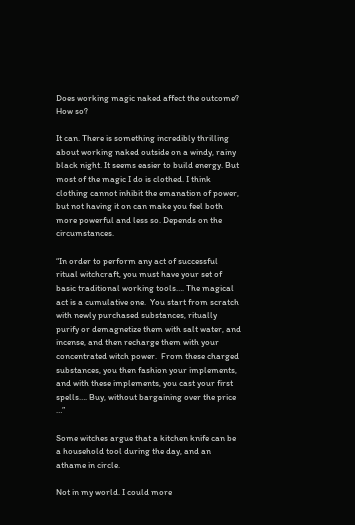Does working magic naked affect the outcome?  How so?

It can. There is something incredibly thrilling about working naked outside on a windy, rainy black night. It seems easier to build energy. But most of the magic I do is clothed. I think clothing cannot inhibit the emanation of power, but not having it on can make you feel both more powerful and less so. Depends on the circumstances.

“In order to perform any act of successful ritual witchcraft, you must have your set of basic traditional working tools…. The magical act is a cumulative one.  You start from scratch with newly purchased substances, ritually purify or demagnetize them with salt water, and incense, and then recharge them with your concentrated witch power.  From these charged substances, you then fashion your implements, and with these implements, you cast your first spells…. Buy, without bargaining over the price …”

Some witches argue that a kitchen knife can be a household tool during the day, and an athame in circle.

Not in my world. I could more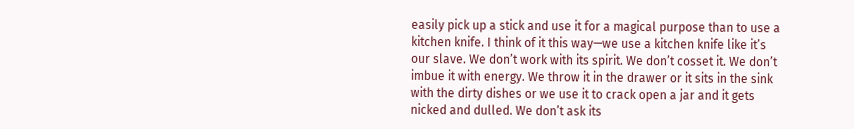easily pick up a stick and use it for a magical purpose than to use a kitchen knife. I think of it this way—we use a kitchen knife like it’s our slave. We don’t work with its spirit. We don’t cosset it. We don’t imbue it with energy. We throw it in the drawer or it sits in the sink with the dirty dishes or we use it to crack open a jar and it gets nicked and dulled. We don’t ask its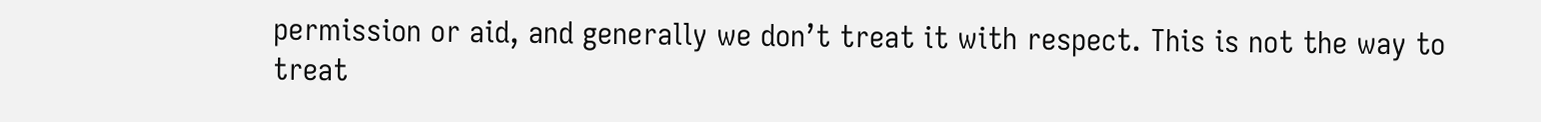permission or aid, and generally we don’t treat it with respect. This is not the way to treat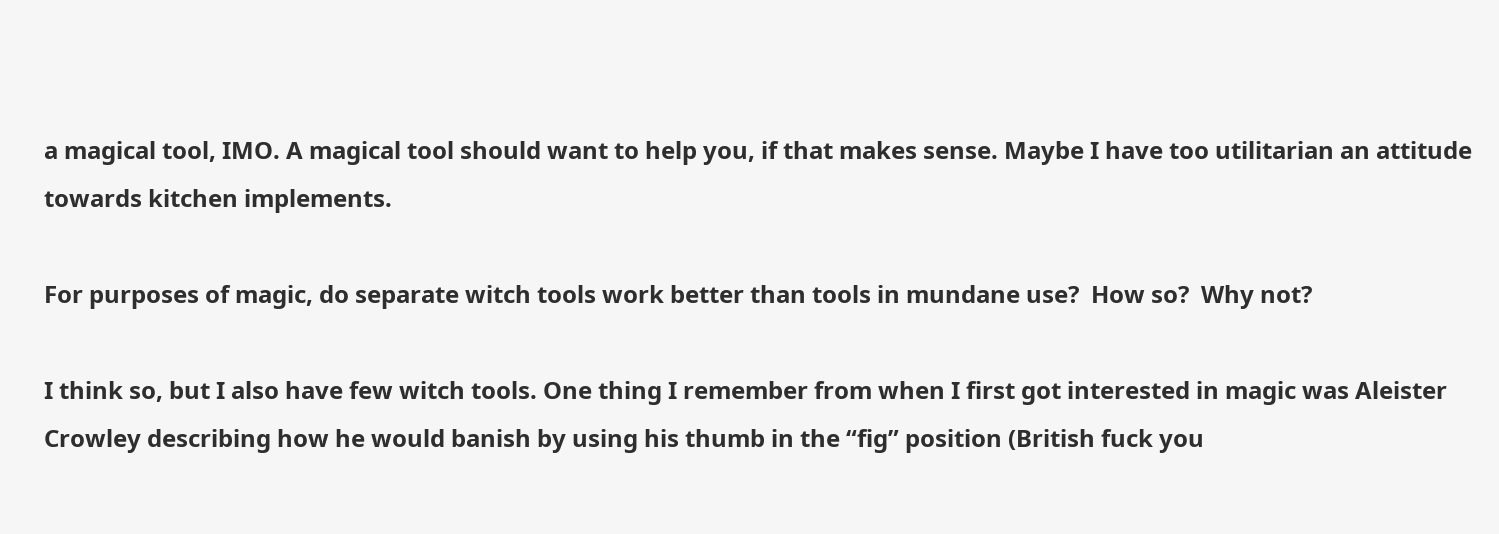a magical tool, IMO. A magical tool should want to help you, if that makes sense. Maybe I have too utilitarian an attitude towards kitchen implements.

For purposes of magic, do separate witch tools work better than tools in mundane use?  How so?  Why not?

I think so, but I also have few witch tools. One thing I remember from when I first got interested in magic was Aleister Crowley describing how he would banish by using his thumb in the “fig” position (British fuck you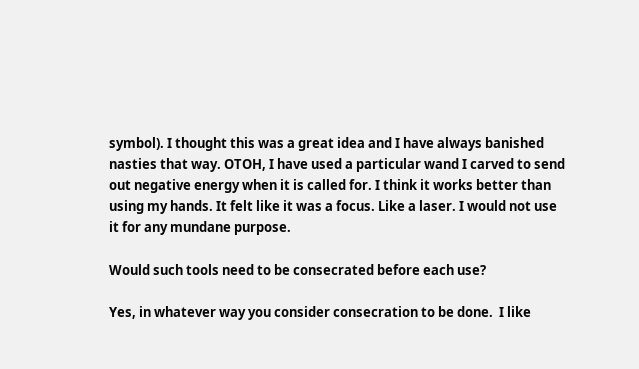symbol). I thought this was a great idea and I have always banished nasties that way. OTOH, I have used a particular wand I carved to send out negative energy when it is called for. I think it works better than using my hands. It felt like it was a focus. Like a laser. I would not use it for any mundane purpose.

Would such tools need to be consecrated before each use?

Yes, in whatever way you consider consecration to be done.  I like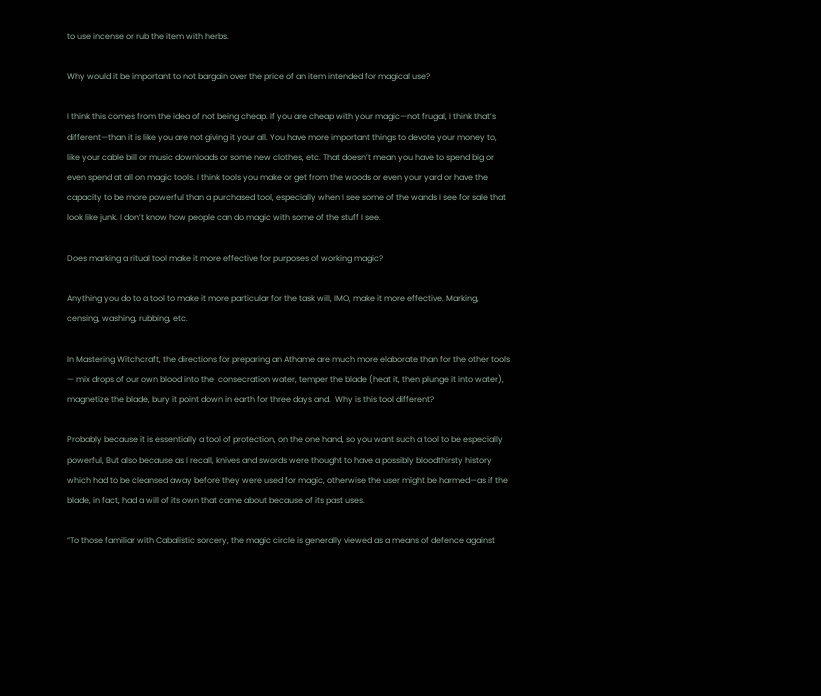to use incense or rub the item with herbs.

Why would it be important to not bargain over the price of an item intended for magical use?

I think this comes from the idea of not being cheap. If you are cheap with your magic—not frugal, I think that’s different—than it is like you are not giving it your all. You have more important things to devote your money to, like your cable bill or music downloads or some new clothes, etc. That doesn’t mean you have to spend big or even spend at all on magic tools. I think tools you make or get from the woods or even your yard or have the capacity to be more powerful than a purchased tool, especially when I see some of the wands I see for sale that look like junk. I don’t know how people can do magic with some of the stuff I see.

Does marking a ritual tool make it more effective for purposes of working magic?

Anything you do to a tool to make it more particular for the task will, IMO, make it more effective. Marking, censing, washing, rubbing, etc.

In Mastering Witchcraft, the directions for preparing an Athame are much more elaborate than for the other tools — mix drops of our own blood into the  consecration water, temper the blade (heat it, then plunge it into water), magnetize the blade, bury it point down in earth for three days and.  Why is this tool different?

Probably because it is essentially a tool of protection, on the one hand, so you want such a tool to be especially powerful, But also because as I recall, knives and swords were thought to have a possibly bloodthirsty history which had to be cleansed away before they were used for magic, otherwise the user might be harmed—as if the blade, in fact, had a will of its own that came about because of its past uses.

“To those familiar with Cabalistic sorcery, the magic circle is generally viewed as a means of defence against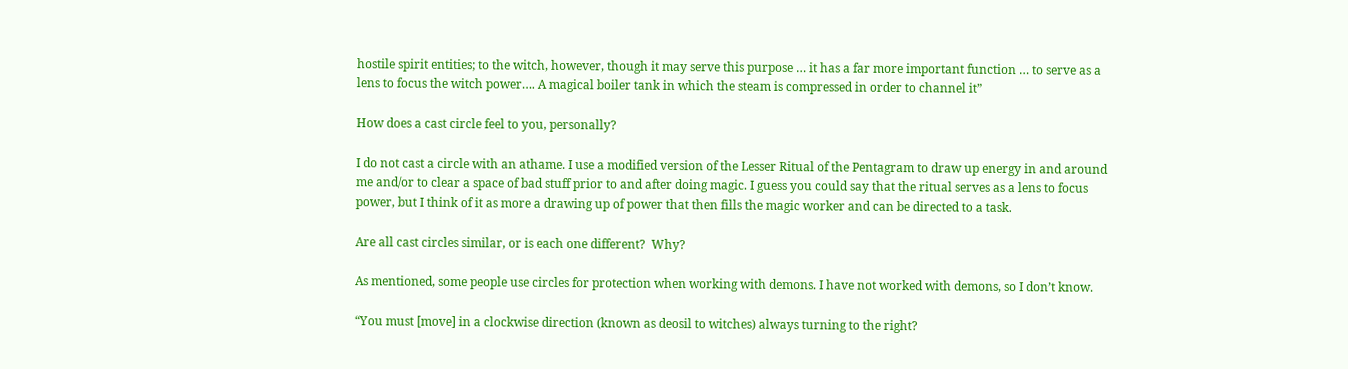hostile spirit entities; to the witch, however, though it may serve this purpose … it has a far more important function … to serve as a lens to focus the witch power…. A magical boiler tank in which the steam is compressed in order to channel it”

How does a cast circle feel to you, personally?

I do not cast a circle with an athame. I use a modified version of the Lesser Ritual of the Pentagram to draw up energy in and around me and/or to clear a space of bad stuff prior to and after doing magic. I guess you could say that the ritual serves as a lens to focus power, but I think of it as more a drawing up of power that then fills the magic worker and can be directed to a task.

Are all cast circles similar, or is each one different?  Why?

As mentioned, some people use circles for protection when working with demons. I have not worked with demons, so I don’t know.

“You must [move] in a clockwise direction (known as deosil to witches) always turning to the right?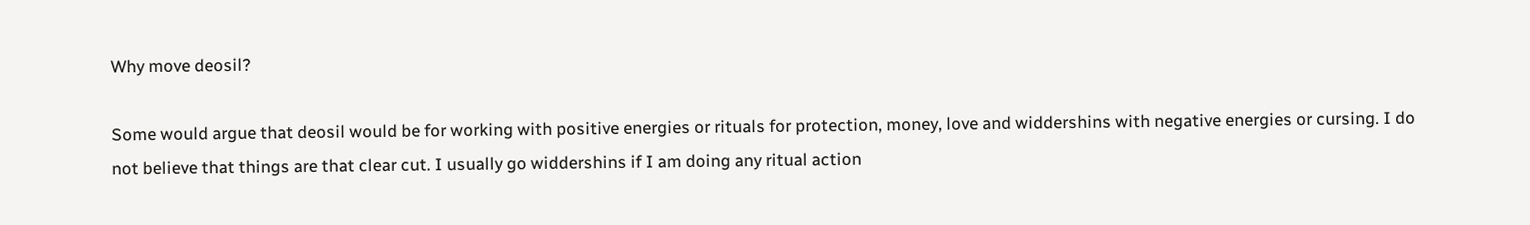Why move deosil?

Some would argue that deosil would be for working with positive energies or rituals for protection, money, love and widdershins with negative energies or cursing. I do not believe that things are that clear cut. I usually go widdershins if I am doing any ritual action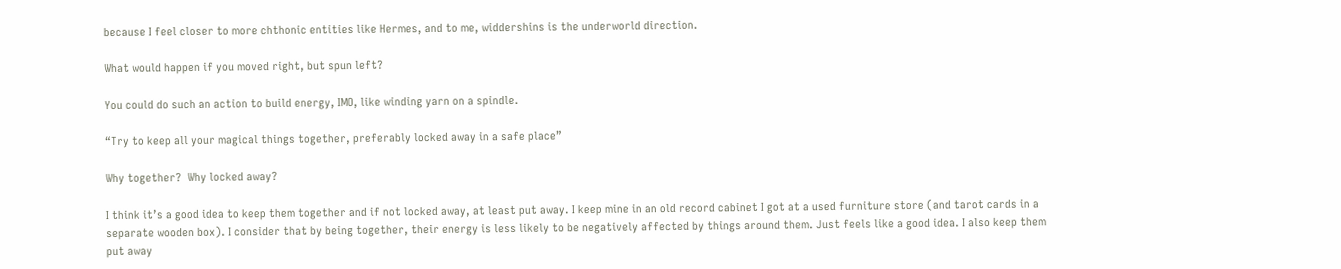because I feel closer to more chthonic entities like Hermes, and to me, widdershins is the underworld direction.

What would happen if you moved right, but spun left?

You could do such an action to build energy, IMO, like winding yarn on a spindle.

“Try to keep all your magical things together, preferably locked away in a safe place”

Why together?  Why locked away?

I think it’s a good idea to keep them together and if not locked away, at least put away. I keep mine in an old record cabinet I got at a used furniture store (and tarot cards in a separate wooden box). I consider that by being together, their energy is less likely to be negatively affected by things around them. Just feels like a good idea. I also keep them put away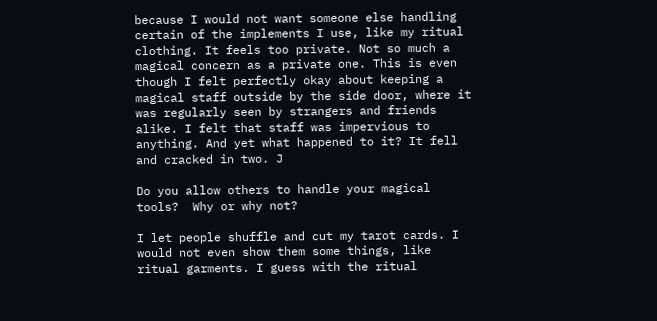because I would not want someone else handling certain of the implements I use, like my ritual clothing. It feels too private. Not so much a magical concern as a private one. This is even though I felt perfectly okay about keeping a magical staff outside by the side door, where it was regularly seen by strangers and friends alike. I felt that staff was impervious to anything. And yet what happened to it? It fell and cracked in two. J

Do you allow others to handle your magical tools?  Why or why not?

I let people shuffle and cut my tarot cards. I would not even show them some things, like ritual garments. I guess with the ritual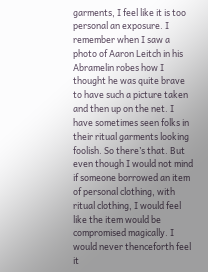garments, I feel like it is too personal an exposure. I remember when I saw a photo of Aaron Leitch in his Abramelin robes how I thought he was quite brave to have such a picture taken and then up on the net. I have sometimes seen folks in their ritual garments looking foolish. So there’s that. But even though I would not mind if someone borrowed an item of personal clothing, with ritual clothing, I would feel like the item would be compromised magically. I would never thenceforth feel it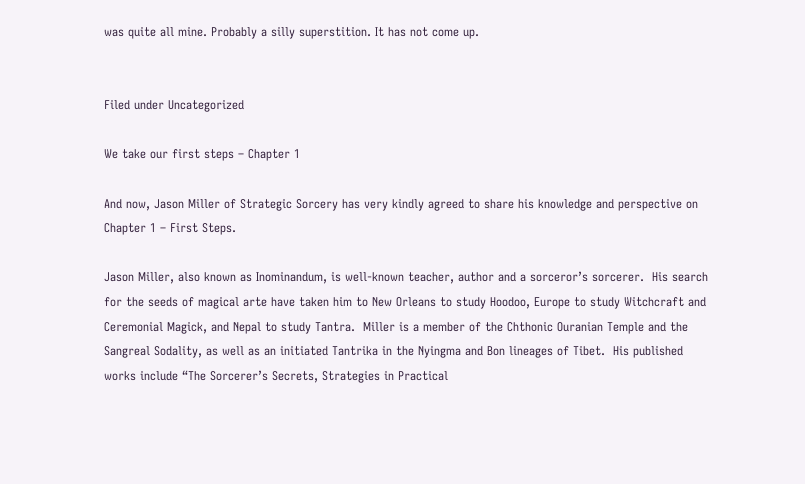was quite all mine. Probably a silly superstition. It has not come up.


Filed under Uncategorized

We take our first steps – Chapter 1

And now, Jason Miller of Strategic Sorcery has very kindly agreed to share his knowledge and perspective on Chapter 1 – First Steps.

Jason Miller, also known as Inominandum, is well-known teacher, author and a sorceror’s sorcerer.  His search for the seeds of magical arte have taken him to New Orleans to study Hoodoo, Europe to study Witchcraft and Ceremonial Magick, and Nepal to study Tantra.  Miller is a member of the Chthonic Ouranian Temple and the Sangreal Sodality, as well as an initiated Tantrika in the Nyingma and Bon lineages of Tibet.  His published works include “The Sorcerer’s Secrets, Strategies in Practical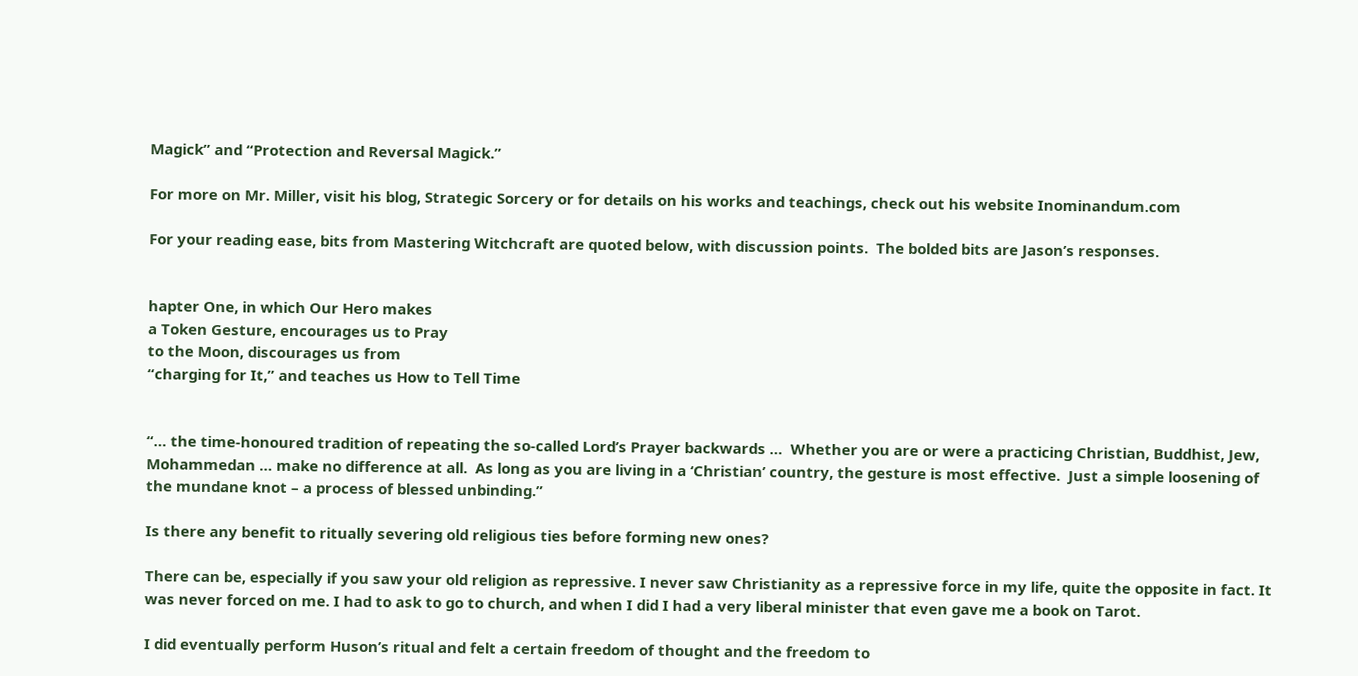Magick” and “Protection and Reversal Magick.”

For more on Mr. Miller, visit his blog, Strategic Sorcery or for details on his works and teachings, check out his website Inominandum.com

For your reading ease, bits from Mastering Witchcraft are quoted below, with discussion points.  The bolded bits are Jason’s responses.


hapter One, in which Our Hero makes
a Token Gesture, encourages us to Pray
to the Moon, discourages us from
“charging for It,” and teaches us How to Tell Time


“… the time-honoured tradition of repeating the so-called Lord’s Prayer backwards …  Whether you are or were a practicing Christian, Buddhist, Jew, Mohammedan … make no difference at all.  As long as you are living in a ‘Christian’ country, the gesture is most effective.  Just a simple loosening of the mundane knot – a process of blessed unbinding.”

Is there any benefit to ritually severing old religious ties before forming new ones?

There can be, especially if you saw your old religion as repressive. I never saw Christianity as a repressive force in my life, quite the opposite in fact. It was never forced on me. I had to ask to go to church, and when I did I had a very liberal minister that even gave me a book on Tarot.

I did eventually perform Huson’s ritual and felt a certain freedom of thought and the freedom to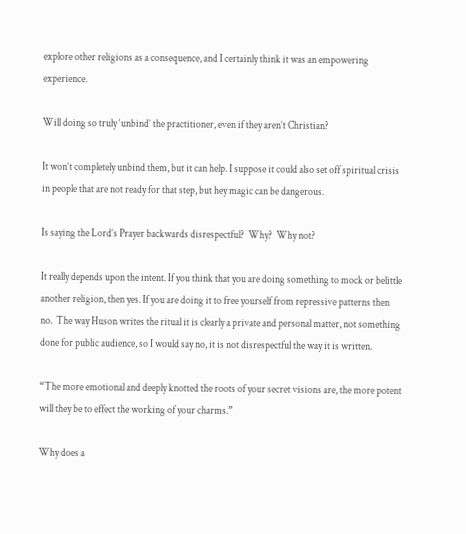explore other religions as a consequence, and I certainly think it was an empowering experience.

Will doing so truly ‘unbind’ the practitioner, even if they aren’t Christian?

It won’t completely unbind them, but it can help. I suppose it could also set off spiritual crisis in people that are not ready for that step, but hey magic can be dangerous.

Is saying the Lord’s Prayer backwards disrespectful?  Why?  Why not?

It really depends upon the intent. If you think that you are doing something to mock or belittle another religion, then yes. If you are doing it to free yourself from repressive patterns then no.  The way Huson writes the ritual it is clearly a private and personal matter, not something done for public audience, so I would say no, it is not disrespectful the way it is written.

“The more emotional and deeply knotted the roots of your secret visions are, the more potent will they be to effect the working of your charms.”

Why does a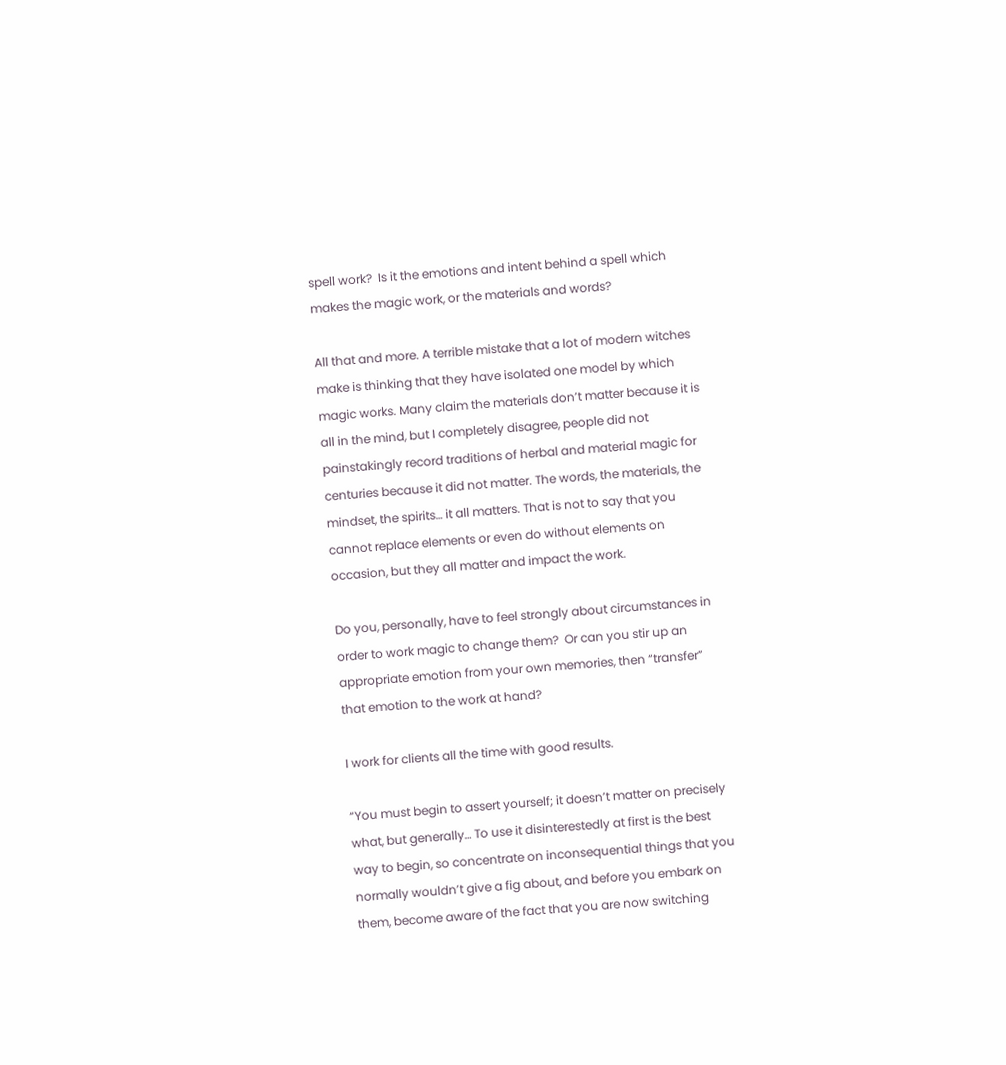spell work?  Is it the emotions and intent behind a spell which makes the magic work, or the materials and words?

All that and more. A terrible mistake that a lot of modern witches make is thinking that they have isolated one model by which magic works. Many claim the materials don’t matter because it is all in the mind, but I completely disagree, people did not painstakingly record traditions of herbal and material magic for centuries because it did not matter. The words, the materials, the mindset, the spirits… it all matters. That is not to say that you cannot replace elements or even do without elements on occasion, but they all matter and impact the work.

Do you, personally, have to feel strongly about circumstances in order to work magic to change them?  Or can you stir up an appropriate emotion from your own memories, then “transfer” that emotion to the work at hand?

I work for clients all the time with good results.

“You must begin to assert yourself; it doesn’t matter on precisely what, but generally… To use it disinterestedly at first is the best way to begin, so concentrate on inconsequential things that you normally wouldn’t give a fig about, and before you embark on them, become aware of the fact that you are now switching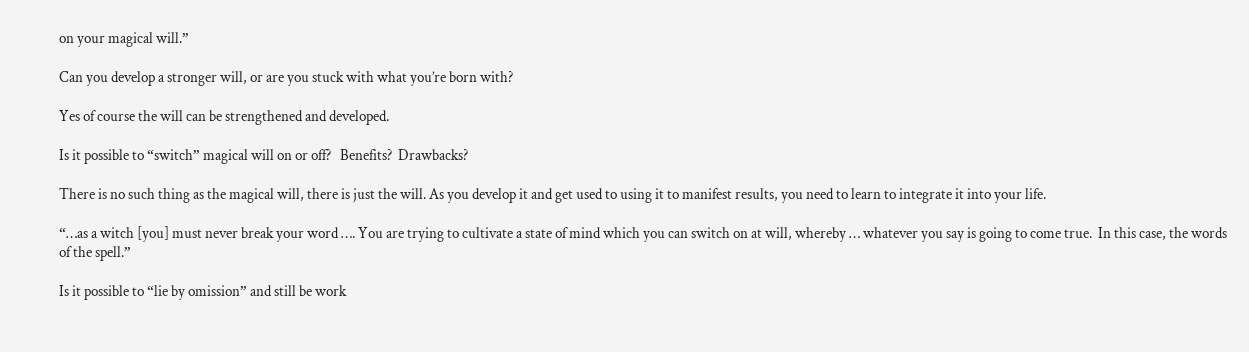on your magical will.”

Can you develop a stronger will, or are you stuck with what you’re born with?

Yes of course the will can be strengthened and developed.

Is it possible to “switch” magical will on or off?   Benefits?  Drawbacks?

There is no such thing as the magical will, there is just the will. As you develop it and get used to using it to manifest results, you need to learn to integrate it into your life.

“…as a witch [you] must never break your word …. You are trying to cultivate a state of mind which you can switch on at will, whereby … whatever you say is going to come true.  In this case, the words of the spell.”

Is it possible to “lie by omission” and still be work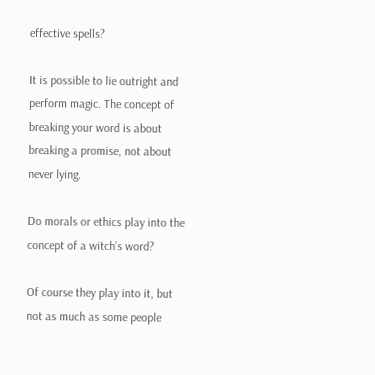effective spells?

It is possible to lie outright and perform magic. The concept of breaking your word is about breaking a promise, not about never lying.

Do morals or ethics play into the concept of a witch’s word?

Of course they play into it, but not as much as some people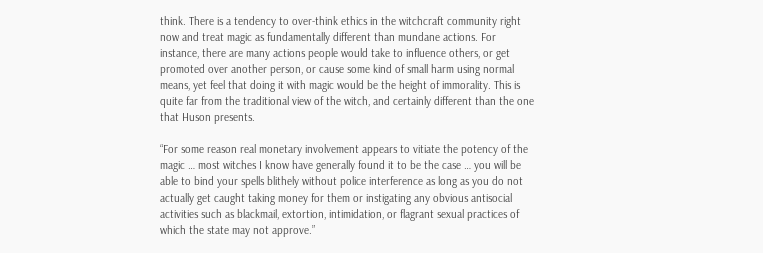think. There is a tendency to over-think ethics in the witchcraft community right now and treat magic as fundamentally different than mundane actions. For instance, there are many actions people would take to influence others, or get promoted over another person, or cause some kind of small harm using normal means, yet feel that doing it with magic would be the height of immorality. This is quite far from the traditional view of the witch, and certainly different than the one that Huson presents.

“For some reason real monetary involvement appears to vitiate the potency of the magic … most witches I know have generally found it to be the case … you will be able to bind your spells blithely without police interference as long as you do not actually get caught taking money for them or instigating any obvious antisocial activities such as blackmail, extortion, intimidation, or flagrant sexual practices of which the state may not approve.”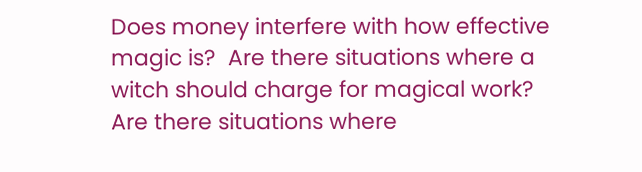Does money interfere with how effective magic is?  Are there situations where a witch should charge for magical work?  Are there situations where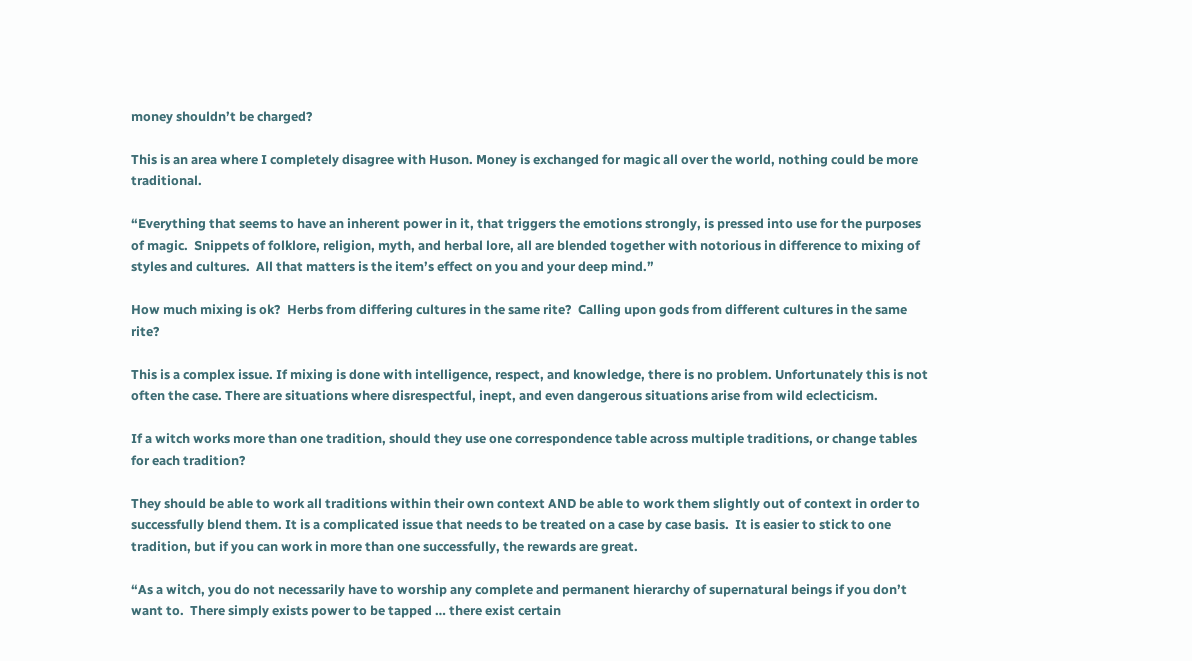money shouldn’t be charged?

This is an area where I completely disagree with Huson. Money is exchanged for magic all over the world, nothing could be more traditional.

“Everything that seems to have an inherent power in it, that triggers the emotions strongly, is pressed into use for the purposes of magic.  Snippets of folklore, religion, myth, and herbal lore, all are blended together with notorious in difference to mixing of styles and cultures.  All that matters is the item’s effect on you and your deep mind.”

How much mixing is ok?  Herbs from differing cultures in the same rite?  Calling upon gods from different cultures in the same rite?

This is a complex issue. If mixing is done with intelligence, respect, and knowledge, there is no problem. Unfortunately this is not often the case. There are situations where disrespectful, inept, and even dangerous situations arise from wild eclecticism.

If a witch works more than one tradition, should they use one correspondence table across multiple traditions, or change tables for each tradition?

They should be able to work all traditions within their own context AND be able to work them slightly out of context in order to successfully blend them. It is a complicated issue that needs to be treated on a case by case basis.  It is easier to stick to one tradition, but if you can work in more than one successfully, the rewards are great.

“As a witch, you do not necessarily have to worship any complete and permanent hierarchy of supernatural beings if you don’t want to.  There simply exists power to be tapped … there exist certain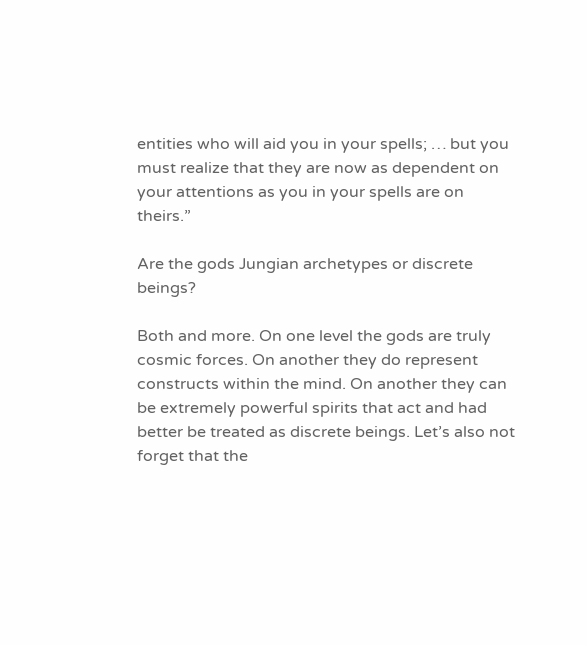entities who will aid you in your spells; … but you must realize that they are now as dependent on your attentions as you in your spells are on theirs.”

Are the gods Jungian archetypes or discrete beings?

Both and more. On one level the gods are truly cosmic forces. On another they do represent constructs within the mind. On another they can be extremely powerful spirits that act and had better be treated as discrete beings. Let’s also not forget that the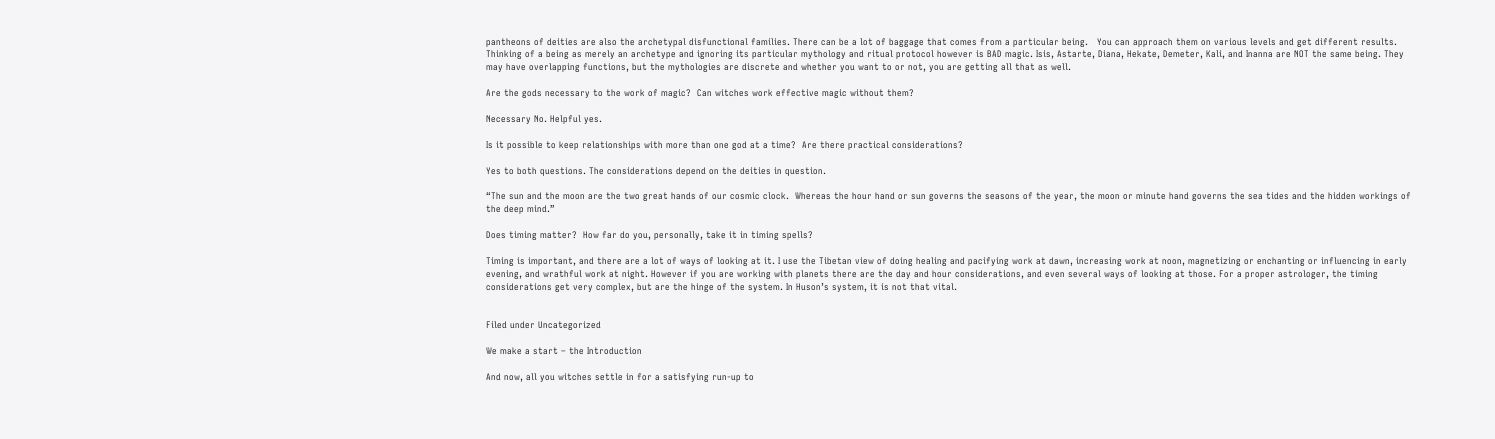pantheons of deities are also the archetypal disfunctional families. There can be a lot of baggage that comes from a particular being.   You can approach them on various levels and get different results. Thinking of a being as merely an archetype and ignoring its particular mythology and ritual protocol however is BAD magic. Isis, Astarte, Diana, Hekate, Demeter, Kali, and Inanna are NOT the same being. They may have overlapping functions, but the mythologies are discrete and whether you want to or not, you are getting all that as well.

Are the gods necessary to the work of magic?  Can witches work effective magic without them?

Necessary No. Helpful yes.

Is it possible to keep relationships with more than one god at a time?  Are there practical considerations?

Yes to both questions. The considerations depend on the deities in question.

“The sun and the moon are the two great hands of our cosmic clock.  Whereas the hour hand or sun governs the seasons of the year, the moon or minute hand governs the sea tides and the hidden workings of the deep mind.”

Does timing matter?  How far do you, personally, take it in timing spells?

Timing is important, and there are a lot of ways of looking at it. I use the Tibetan view of doing healing and pacifying work at dawn, increasing work at noon, magnetizing or enchanting or influencing in early evening, and wrathful work at night. However if you are working with planets there are the day and hour considerations, and even several ways of looking at those. For a proper astrologer, the timing considerations get very complex, but are the hinge of the system. In Huson’s system, it is not that vital.


Filed under Uncategorized

We make a start – the Introduction

And now, all you witches settle in for a satisfying run-up to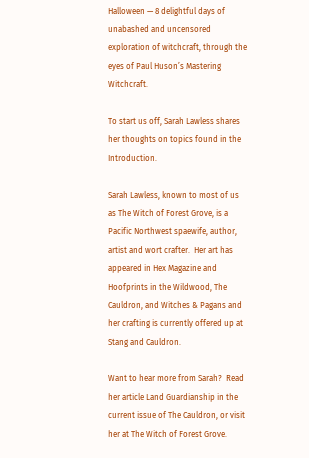Halloween — 8 delightful days of unabashed and uncensored exploration of witchcraft, through the eyes of Paul Huson’s Mastering Witchcraft.

To start us off, Sarah Lawless shares her thoughts on topics found in the Introduction.

Sarah Lawless, known to most of us as The Witch of Forest Grove, is a Pacific Northwest spaewife, author, artist and wort crafter.  Her art has appeared in Hex Magazine and Hoofprints in the Wildwood, The Cauldron, and Witches & Pagans and her crafting is currently offered up at Stang and Cauldron.

Want to hear more from Sarah?  Read her article Land Guardianship in the current issue of The Cauldron, or visit her at The Witch of Forest Grove.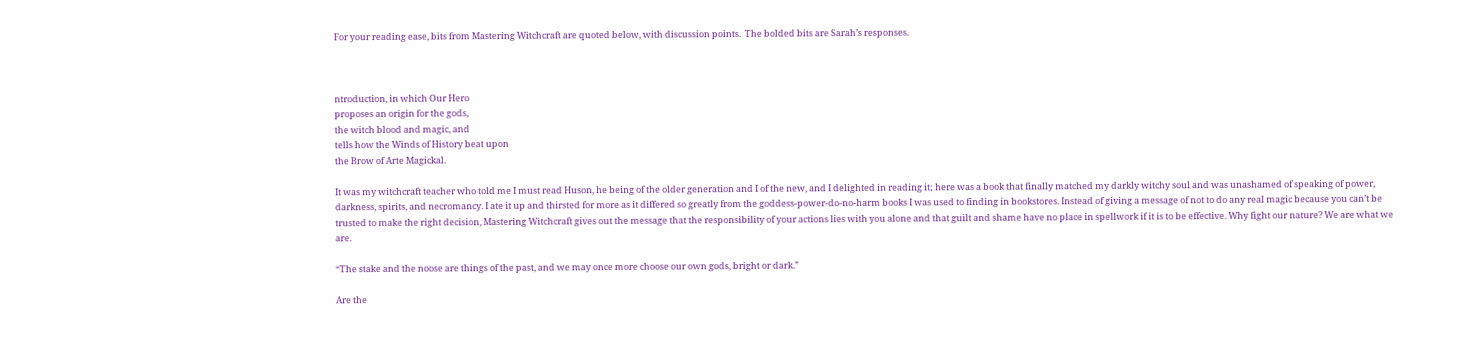For your reading ease, bits from Mastering Witchcraft are quoted below, with discussion points.  The bolded bits are Sarah’s responses.



ntroduction, in which Our Hero
proposes an origin for the gods,
the witch blood and magic, and
tells how the Winds of History beat upon
the Brow of Arte Magickal.

It was my witchcraft teacher who told me I must read Huson, he being of the older generation and I of the new, and I delighted in reading it; here was a book that finally matched my darkly witchy soul and was unashamed of speaking of power, darkness, spirits, and necromancy. I ate it up and thirsted for more as it differed so greatly from the goddess-power-do-no-harm books I was used to finding in bookstores. Instead of giving a message of not to do any real magic because you can’t be trusted to make the right decision, Mastering Witchcraft gives out the message that the responsibility of your actions lies with you alone and that guilt and shame have no place in spellwork if it is to be effective. Why fight our nature? We are what we are.

“The stake and the noose are things of the past, and we may once more choose our own gods, bright or dark.”

Are the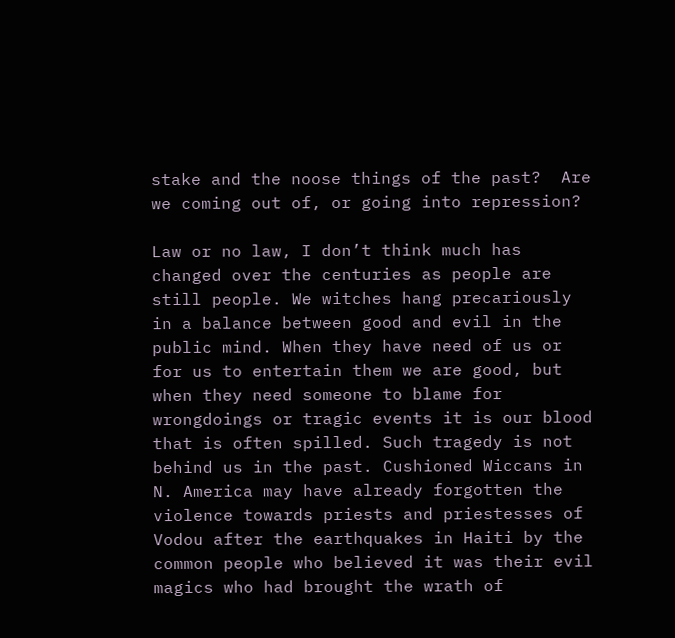stake and the noose things of the past?  Are we coming out of, or going into repression?

Law or no law, I don’t think much has changed over the centuries as people are still people. We witches hang precariously in a balance between good and evil in the public mind. When they have need of us or for us to entertain them we are good, but when they need someone to blame for wrongdoings or tragic events it is our blood that is often spilled. Such tragedy is not behind us in the past. Cushioned Wiccans in N. America may have already forgotten the violence towards priests and priestesses of Vodou after the earthquakes in Haiti by the common people who believed it was their evil magics who had brought the wrath of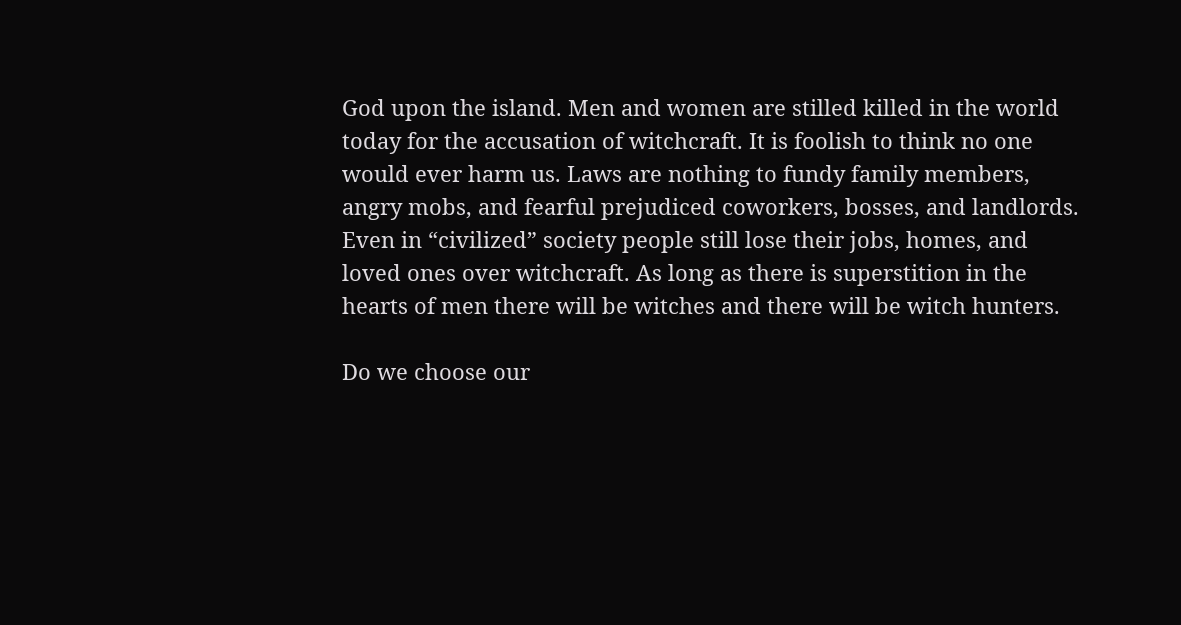God upon the island. Men and women are stilled killed in the world today for the accusation of witchcraft. It is foolish to think no one would ever harm us. Laws are nothing to fundy family members, angry mobs, and fearful prejudiced coworkers, bosses, and landlords. Even in “civilized” society people still lose their jobs, homes, and loved ones over witchcraft. As long as there is superstition in the hearts of men there will be witches and there will be witch hunters.

Do we choose our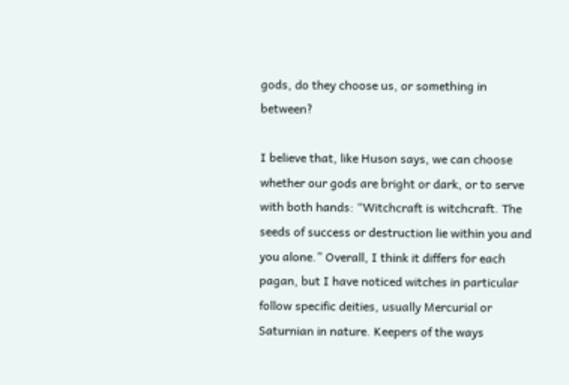gods, do they choose us, or something in between?

I believe that, like Huson says, we can choose whether our gods are bright or dark, or to serve with both hands: “Witchcraft is witchcraft. The seeds of success or destruction lie within you and you alone.” Overall, I think it differs for each pagan, but I have noticed witches in particular follow specific deities, usually Mercurial or Saturnian in nature. Keepers of the ways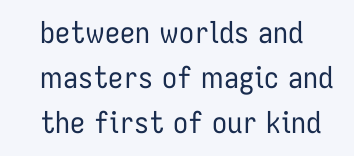between worlds and masters of magic and the first of our kind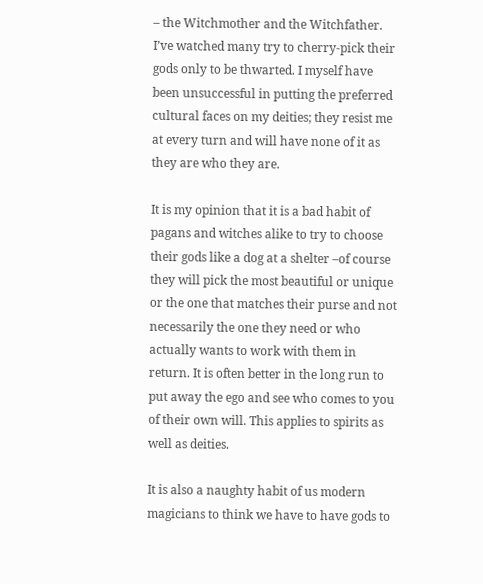– the Witchmother and the Witchfather. I’ve watched many try to cherry-pick their gods only to be thwarted. I myself have been unsuccessful in putting the preferred cultural faces on my deities; they resist me at every turn and will have none of it as they are who they are.

It is my opinion that it is a bad habit of pagans and witches alike to try to choose their gods like a dog at a shelter –of course they will pick the most beautiful or unique or the one that matches their purse and not necessarily the one they need or who actually wants to work with them in return. It is often better in the long run to put away the ego and see who comes to you of their own will. This applies to spirits as well as deities.

It is also a naughty habit of us modern magicians to think we have to have gods to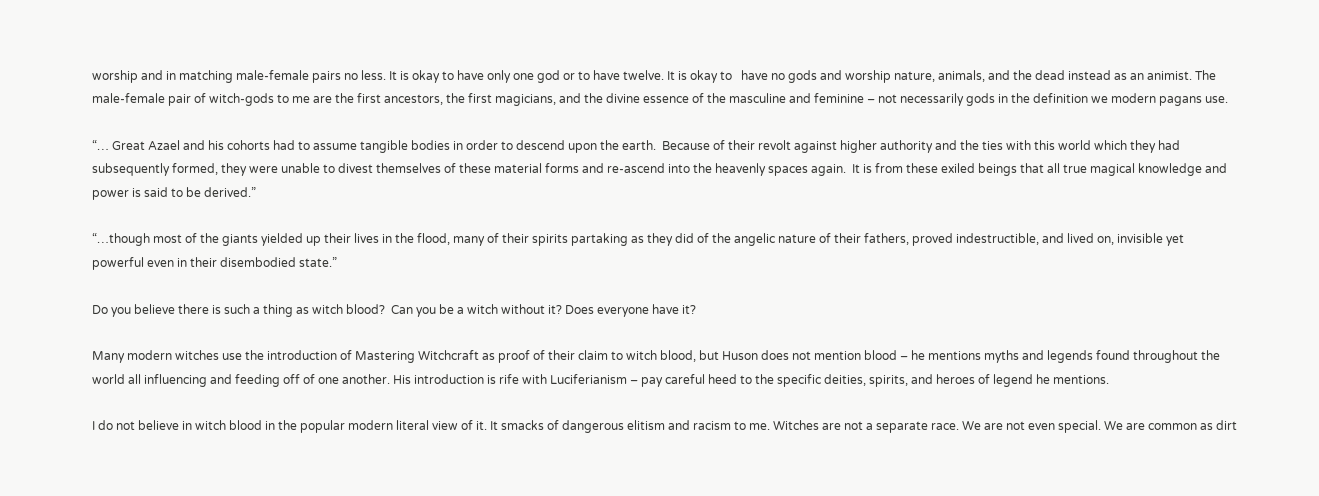worship and in matching male-female pairs no less. It is okay to have only one god or to have twelve. It is okay to   have no gods and worship nature, animals, and the dead instead as an animist. The male-female pair of witch-gods to me are the first ancestors, the first magicians, and the divine essence of the masculine and feminine – not necessarily gods in the definition we modern pagans use.

“… Great Azael and his cohorts had to assume tangible bodies in order to descend upon the earth.  Because of their revolt against higher authority and the ties with this world which they had subsequently formed, they were unable to divest themselves of these material forms and re-ascend into the heavenly spaces again.  It is from these exiled beings that all true magical knowledge and power is said to be derived.”

“…though most of the giants yielded up their lives in the flood, many of their spirits partaking as they did of the angelic nature of their fathers, proved indestructible, and lived on, invisible yet powerful even in their disembodied state.”

Do you believe there is such a thing as witch blood?  Can you be a witch without it? Does everyone have it?

Many modern witches use the introduction of Mastering Witchcraft as proof of their claim to witch blood, but Huson does not mention blood – he mentions myths and legends found throughout the world all influencing and feeding off of one another. His introduction is rife with Luciferianism – pay careful heed to the specific deities, spirits, and heroes of legend he mentions.

I do not believe in witch blood in the popular modern literal view of it. It smacks of dangerous elitism and racism to me. Witches are not a separate race. We are not even special. We are common as dirt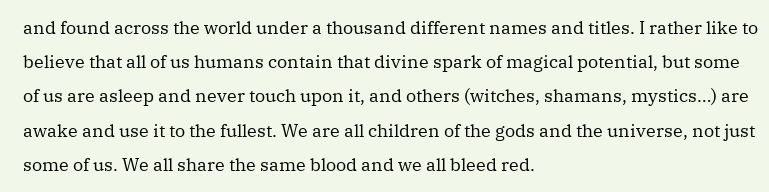and found across the world under a thousand different names and titles. I rather like to believe that all of us humans contain that divine spark of magical potential, but some of us are asleep and never touch upon it, and others (witches, shamans, mystics…) are awake and use it to the fullest. We are all children of the gods and the universe, not just some of us. We all share the same blood and we all bleed red.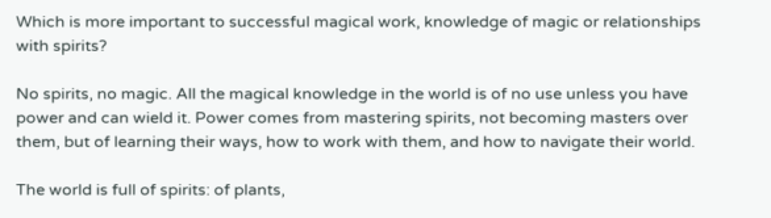Which is more important to successful magical work, knowledge of magic or relationships with spirits?

No spirits, no magic. All the magical knowledge in the world is of no use unless you have power and can wield it. Power comes from mastering spirits, not becoming masters over them, but of learning their ways, how to work with them, and how to navigate their world.

The world is full of spirits: of plants,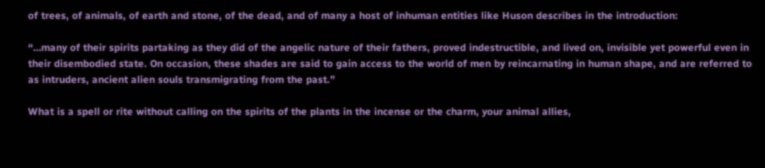of trees, of animals, of earth and stone, of the dead, and of many a host of inhuman entities like Huson describes in the introduction:

“…many of their spirits partaking as they did of the angelic nature of their fathers, proved indestructible, and lived on, invisible yet powerful even in their disembodied state. On occasion, these shades are said to gain access to the world of men by reincarnating in human shape, and are referred to as intruders, ancient alien souls transmigrating from the past.”

What is a spell or rite without calling on the spirits of the plants in the incense or the charm, your animal allies,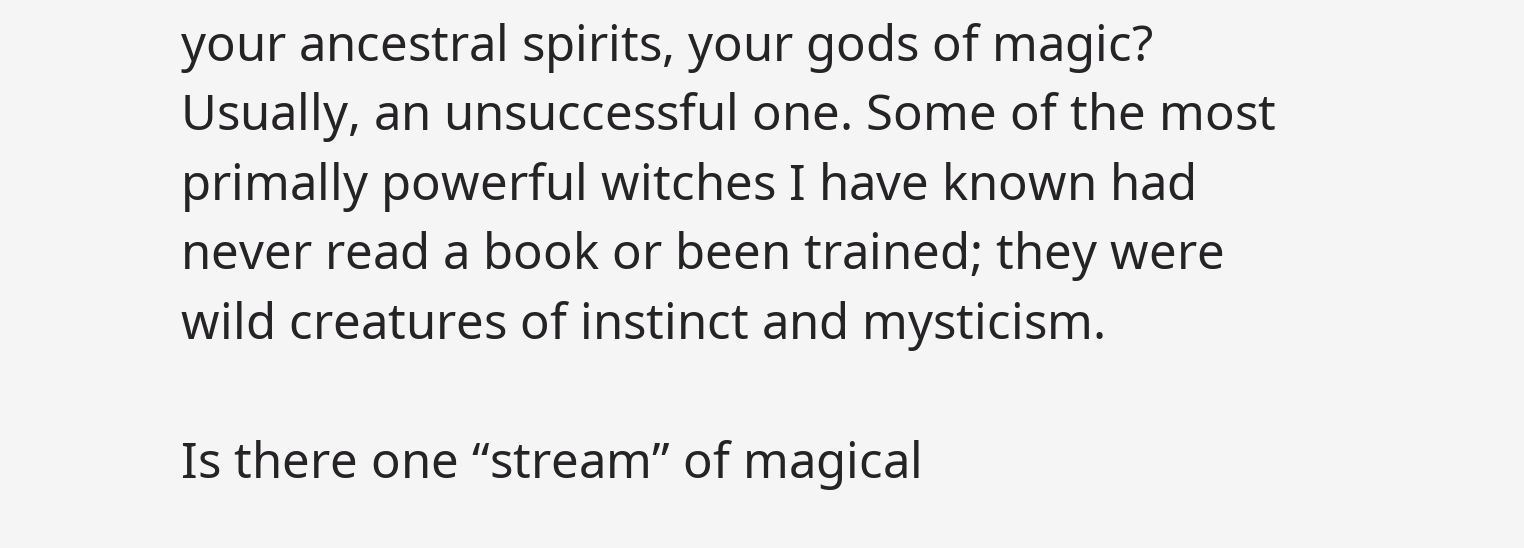your ancestral spirits, your gods of magic? Usually, an unsuccessful one. Some of the most primally powerful witches I have known had never read a book or been trained; they were wild creatures of instinct and mysticism.

Is there one “stream” of magical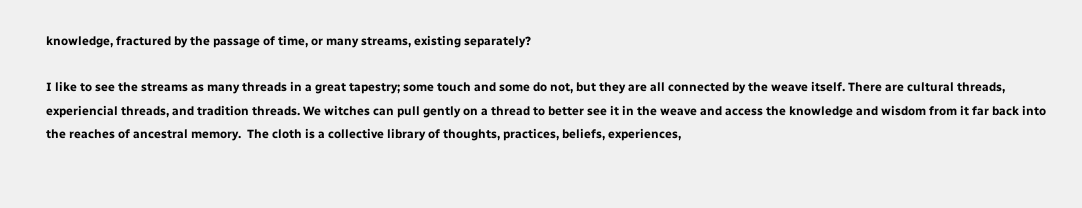knowledge, fractured by the passage of time, or many streams, existing separately?

I like to see the streams as many threads in a great tapestry; some touch and some do not, but they are all connected by the weave itself. There are cultural threads, experiencial threads, and tradition threads. We witches can pull gently on a thread to better see it in the weave and access the knowledge and wisdom from it far back into the reaches of ancestral memory.  The cloth is a collective library of thoughts, practices, beliefs, experiences,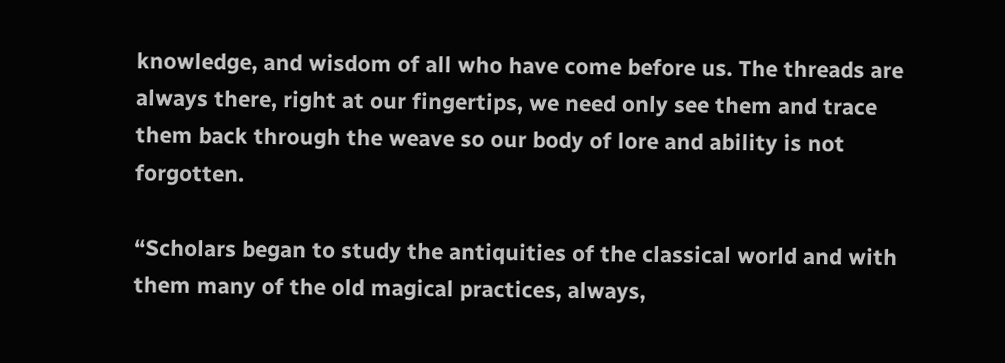knowledge, and wisdom of all who have come before us. The threads are always there, right at our fingertips, we need only see them and trace them back through the weave so our body of lore and ability is not forgotten.

“Scholars began to study the antiquities of the classical world and with them many of the old magical practices, always,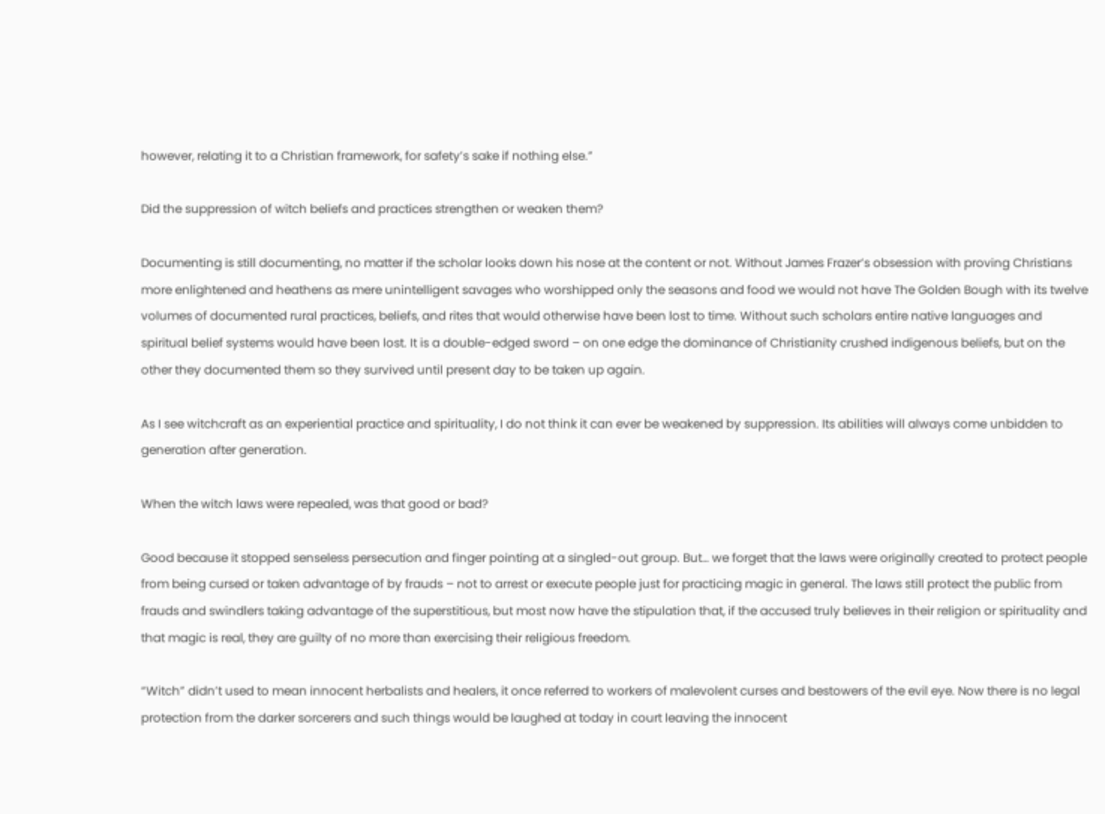however, relating it to a Christian framework, for safety’s sake if nothing else.”

Did the suppression of witch beliefs and practices strengthen or weaken them?

Documenting is still documenting, no matter if the scholar looks down his nose at the content or not. Without James Frazer’s obsession with proving Christians more enlightened and heathens as mere unintelligent savages who worshipped only the seasons and food we would not have The Golden Bough with its twelve volumes of documented rural practices, beliefs, and rites that would otherwise have been lost to time. Without such scholars entire native languages and spiritual belief systems would have been lost. It is a double-edged sword – on one edge the dominance of Christianity crushed indigenous beliefs, but on the other they documented them so they survived until present day to be taken up again.

As I see witchcraft as an experiential practice and spirituality, I do not think it can ever be weakened by suppression. Its abilities will always come unbidden to generation after generation.

When the witch laws were repealed, was that good or bad?

Good because it stopped senseless persecution and finger pointing at a singled-out group. But… we forget that the laws were originally created to protect people from being cursed or taken advantage of by frauds – not to arrest or execute people just for practicing magic in general. The laws still protect the public from frauds and swindlers taking advantage of the superstitious, but most now have the stipulation that, if the accused truly believes in their religion or spirituality and that magic is real, they are guilty of no more than exercising their religious freedom.

“Witch” didn’t used to mean innocent herbalists and healers, it once referred to workers of malevolent curses and bestowers of the evil eye. Now there is no legal protection from the darker sorcerers and such things would be laughed at today in court leaving the innocent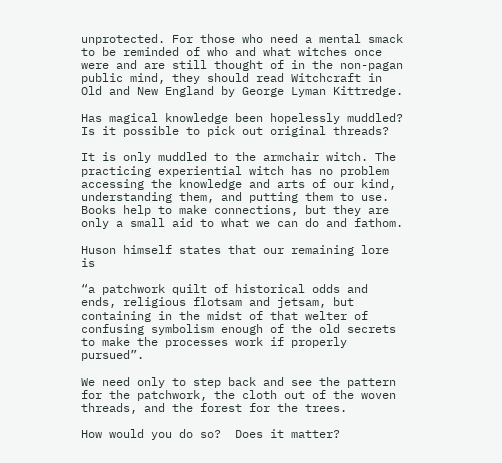unprotected. For those who need a mental smack to be reminded of who and what witches once were and are still thought of in the non-pagan public mind, they should read Witchcraft in Old and New England by George Lyman Kittredge.

Has magical knowledge been hopelessly muddled?  Is it possible to pick out original threads?

It is only muddled to the armchair witch. The practicing experiential witch has no problem accessing the knowledge and arts of our kind, understanding them, and putting them to use. Books help to make connections, but they are only a small aid to what we can do and fathom.

Huson himself states that our remaining lore is

“a patchwork quilt of historical odds and ends, religious flotsam and jetsam, but containing in the midst of that welter of confusing symbolism enough of the old secrets to make the processes work if properly pursued”.

We need only to step back and see the pattern for the patchwork, the cloth out of the woven threads, and the forest for the trees.

How would you do so?  Does it matter?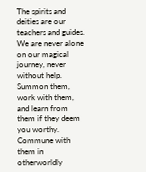The spirits and deities are our teachers and guides. We are never alone on our magical journey, never without help. Summon them, work with them, and learn from them if they deem you worthy. Commune with them in otherworldly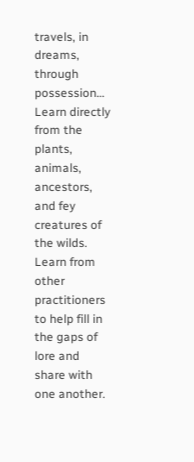travels, in dreams, through possession… Learn directly from the plants, animals, ancestors, and fey creatures of the wilds. Learn from other practitioners to help fill in the gaps of lore and share with one another.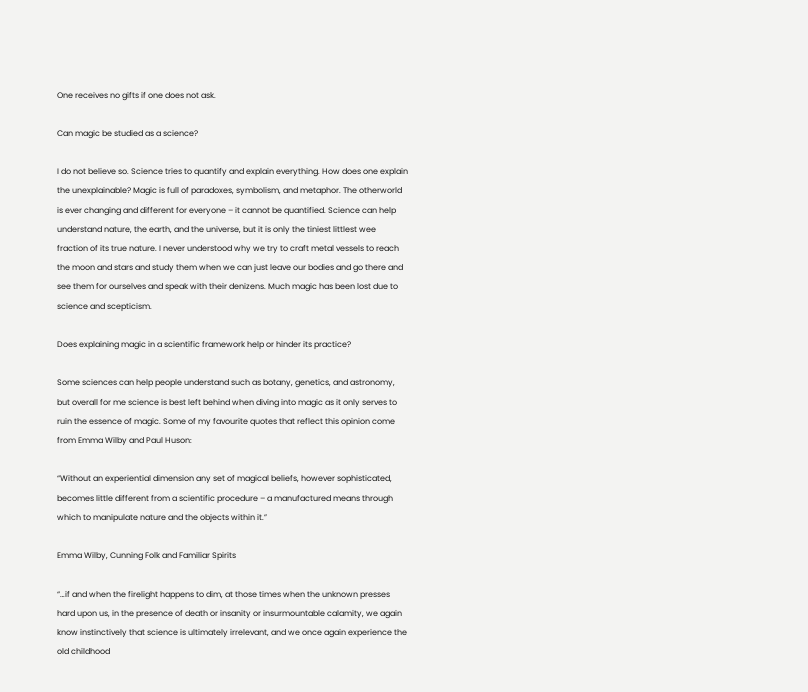One receives no gifts if one does not ask.

Can magic be studied as a science?

I do not believe so. Science tries to quantify and explain everything. How does one explain the unexplainable? Magic is full of paradoxes, symbolism, and metaphor. The otherworld is ever changing and different for everyone – it cannot be quantified. Science can help understand nature, the earth, and the universe, but it is only the tiniest littlest wee fraction of its true nature. I never understood why we try to craft metal vessels to reach the moon and stars and study them when we can just leave our bodies and go there and see them for ourselves and speak with their denizens. Much magic has been lost due to science and scepticism.

Does explaining magic in a scientific framework help or hinder its practice?

Some sciences can help people understand such as botany, genetics, and astronomy, but overall for me science is best left behind when diving into magic as it only serves to ruin the essence of magic. Some of my favourite quotes that reflect this opinion come from Emma Wilby and Paul Huson:

“Without an experiential dimension any set of magical beliefs, however sophisticated, becomes little different from a scientific procedure – a manufactured means through which to manipulate nature and the objects within it.”

Emma Wilby, Cunning Folk and Familiar Spirits

“…if and when the firelight happens to dim, at those times when the unknown presses hard upon us, in the presence of death or insanity or insurmountable calamity, we again know instinctively that science is ultimately irrelevant, and we once again experience the old childhood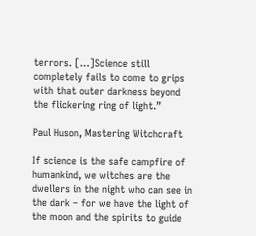terrors. […]Science still completely fails to come to grips with that outer darkness beyond the flickering ring of light.”

Paul Huson, Mastering Witchcraft

If science is the safe campfire of humankind, we witches are the dwellers in the night who can see in the dark – for we have the light of the moon and the spirits to guide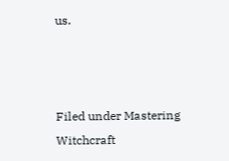us.



Filed under Mastering Witchcraft